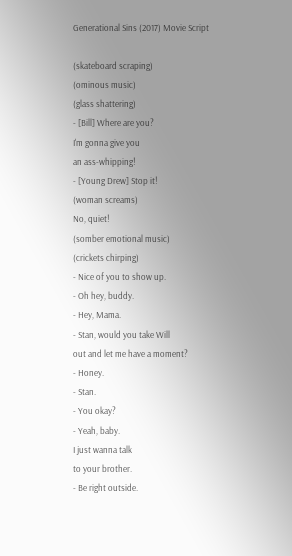Generational Sins (2017) Movie Script

(skateboard scraping)
(ominous music)
(glass shattering)
- [Bill] Where are you?
I'm gonna give you
an ass-whipping!
- [Young Drew] Stop it!
(woman screams)
No, quiet!
(somber emotional music)
(crickets chirping)
- Nice of you to show up.
- Oh hey, buddy.
- Hey, Mama.
- Stan, would you take Will
out and let me have a moment?
- Honey.
- Stan.
- You okay?
- Yeah, baby.
I just wanna talk
to your brother.
- Be right outside.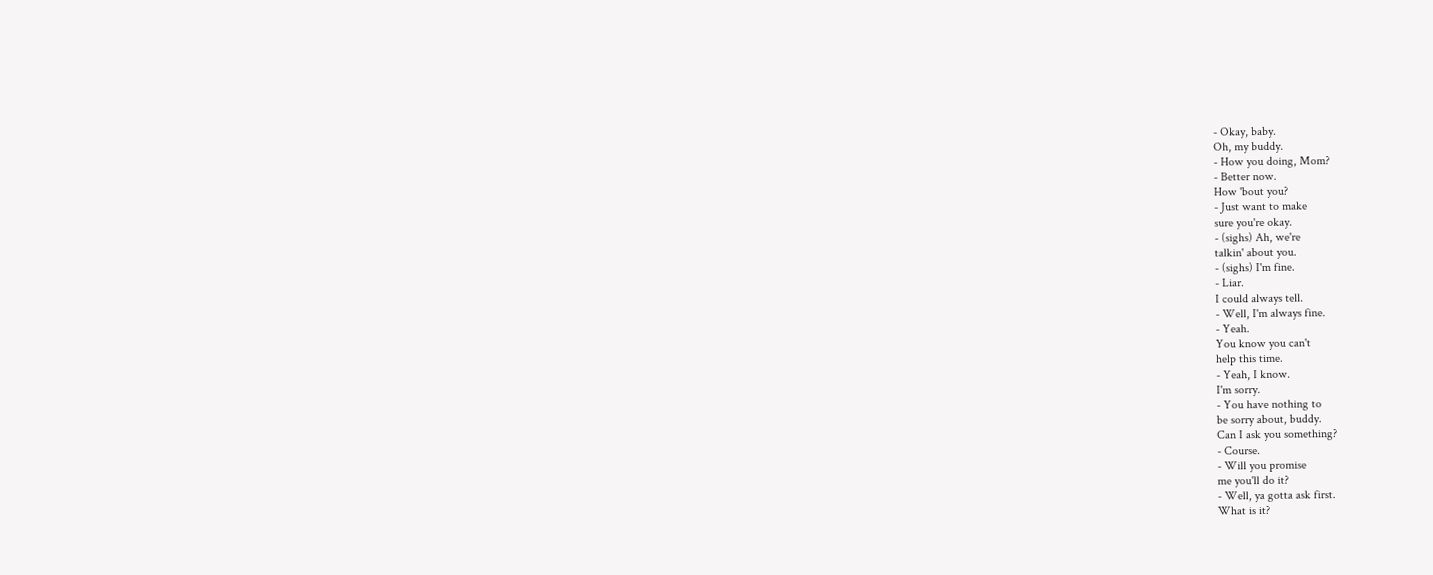- Okay, baby.
Oh, my buddy.
- How you doing, Mom?
- Better now.
How 'bout you?
- Just want to make
sure you're okay.
- (sighs) Ah, we're
talkin' about you.
- (sighs) I'm fine.
- Liar.
I could always tell.
- Well, I'm always fine.
- Yeah.
You know you can't
help this time.
- Yeah, I know.
I'm sorry.
- You have nothing to
be sorry about, buddy.
Can I ask you something?
- Course.
- Will you promise
me you'll do it?
- Well, ya gotta ask first.
What is it?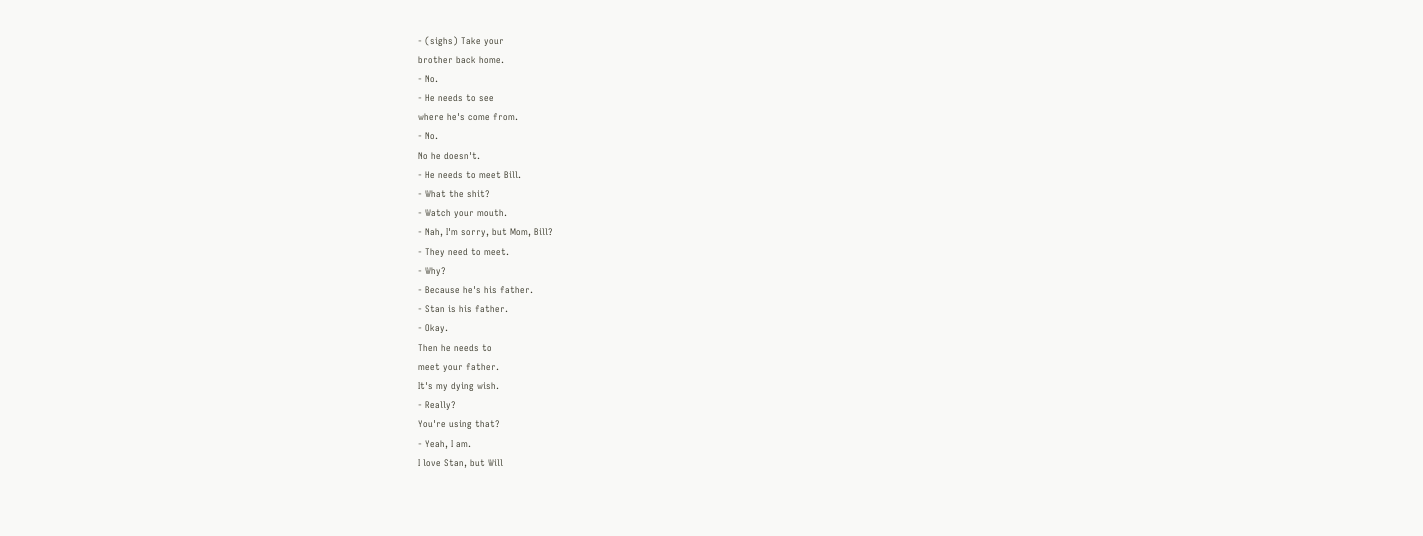- (sighs) Take your
brother back home.
- No.
- He needs to see
where he's come from.
- No.
No he doesn't.
- He needs to meet Bill.
- What the shit?
- Watch your mouth.
- Nah, I'm sorry, but Mom, Bill?
- They need to meet.
- Why?
- Because he's his father.
- Stan is his father.
- Okay.
Then he needs to
meet your father.
It's my dying wish.
- Really?
You're using that?
- Yeah, I am.
I love Stan, but Will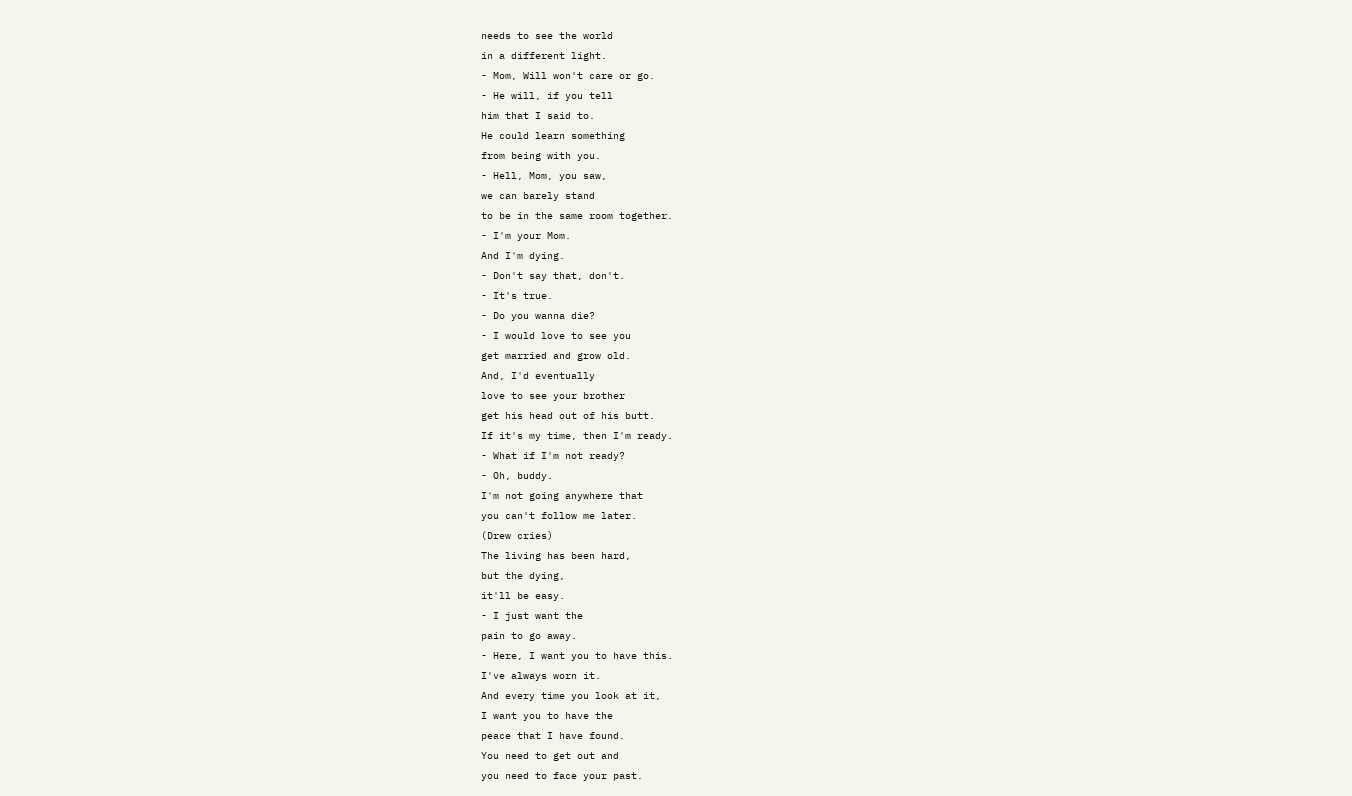needs to see the world
in a different light.
- Mom, Will won't care or go.
- He will, if you tell
him that I said to.
He could learn something
from being with you.
- Hell, Mom, you saw,
we can barely stand
to be in the same room together.
- I'm your Mom.
And I'm dying.
- Don't say that, don't.
- It's true.
- Do you wanna die?
- I would love to see you
get married and grow old.
And, I'd eventually
love to see your brother
get his head out of his butt.
If it's my time, then I'm ready.
- What if I'm not ready?
- Oh, buddy.
I'm not going anywhere that
you can't follow me later.
(Drew cries)
The living has been hard,
but the dying,
it'll be easy.
- I just want the
pain to go away.
- Here, I want you to have this.
I've always worn it.
And every time you look at it,
I want you to have the
peace that I have found.
You need to get out and
you need to face your past.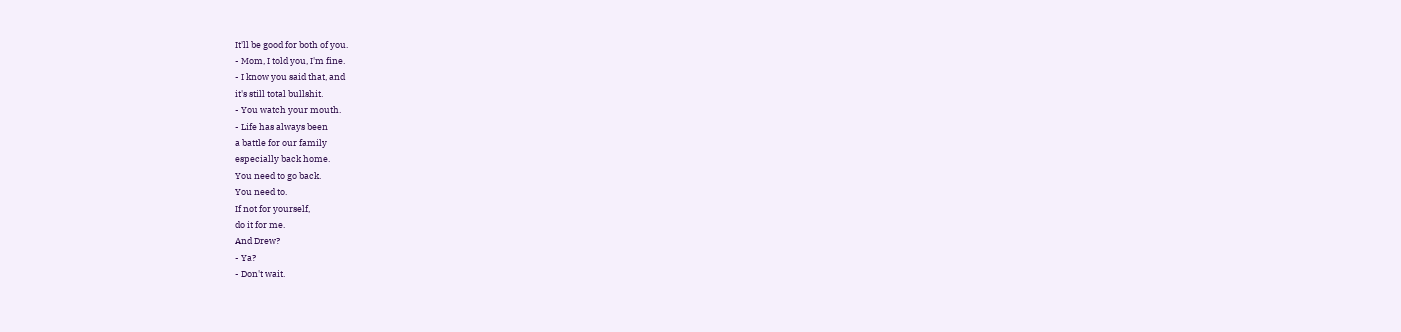It'll be good for both of you.
- Mom, I told you, I'm fine.
- I know you said that, and
it's still total bullshit.
- You watch your mouth.
- Life has always been
a battle for our family
especially back home.
You need to go back.
You need to.
If not for yourself,
do it for me.
And Drew?
- Ya?
- Don't wait.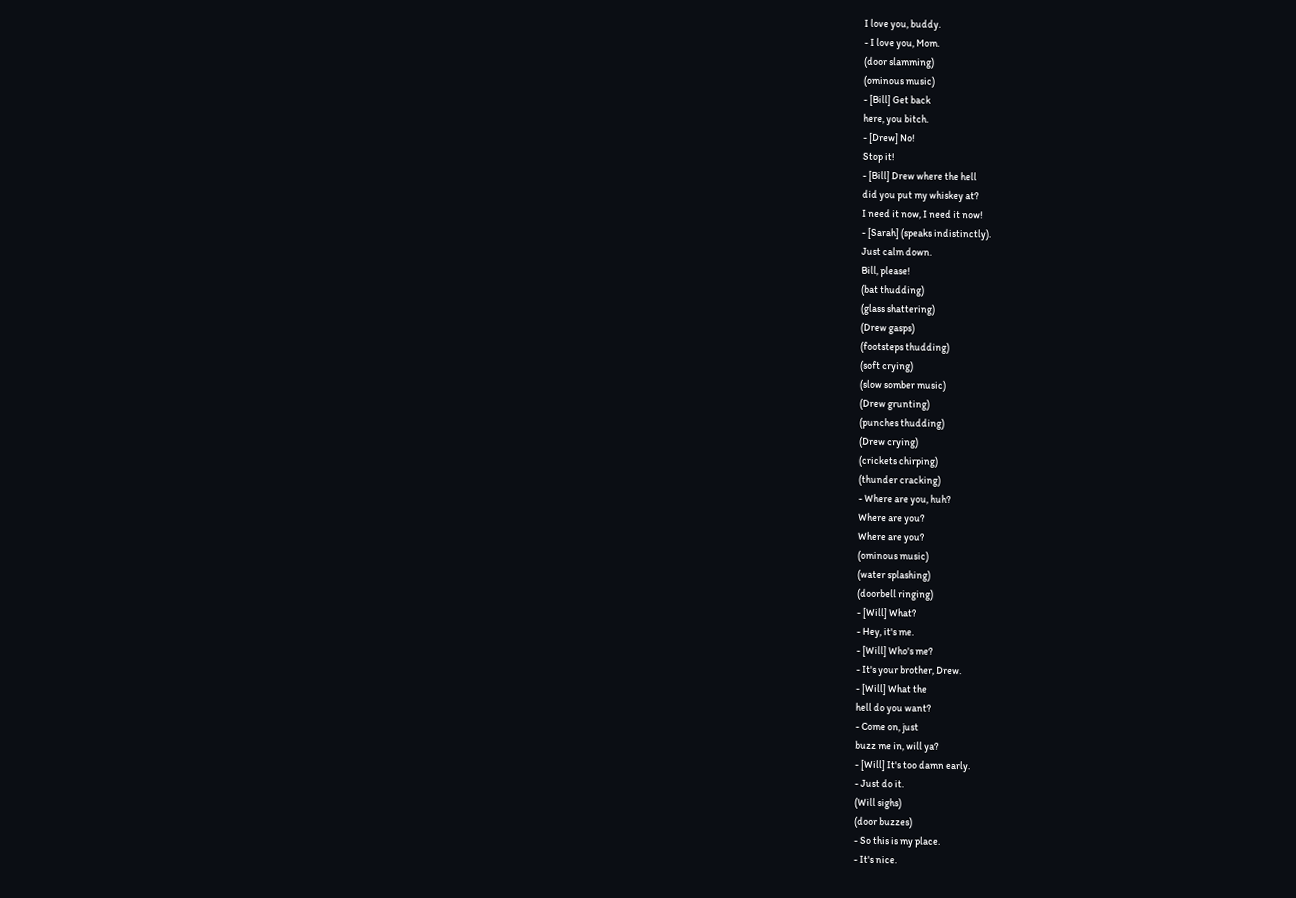I love you, buddy.
- I love you, Mom.
(door slamming)
(ominous music)
- [Bill] Get back
here, you bitch.
- [Drew] No!
Stop it!
- [Bill] Drew where the hell
did you put my whiskey at?
I need it now, I need it now!
- [Sarah] (speaks indistinctly).
Just calm down.
Bill, please!
(bat thudding)
(glass shattering)
(Drew gasps)
(footsteps thudding)
(soft crying)
(slow somber music)
(Drew grunting)
(punches thudding)
(Drew crying)
(crickets chirping)
(thunder cracking)
- Where are you, huh?
Where are you?
Where are you?
(ominous music)
(water splashing)
(doorbell ringing)
- [Will] What?
- Hey, it's me.
- [Will] Who's me?
- It's your brother, Drew.
- [Will] What the
hell do you want?
- Come on, just
buzz me in, will ya?
- [Will] It's too damn early.
- Just do it.
(Will sighs)
(door buzzes)
- So this is my place.
- It's nice.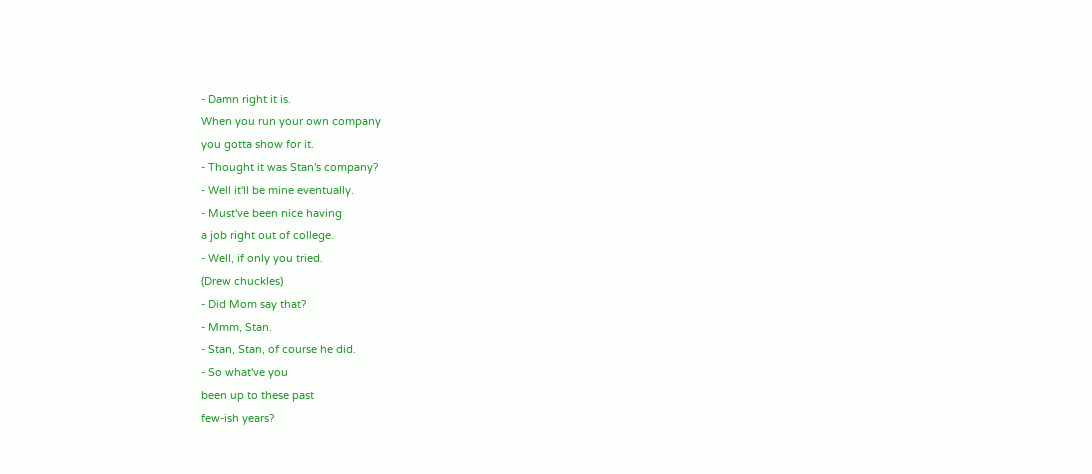- Damn right it is.
When you run your own company
you gotta show for it.
- Thought it was Stan's company?
- Well it'll be mine eventually.
- Must've been nice having
a job right out of college.
- Well, if only you tried.
(Drew chuckles)
- Did Mom say that?
- Mmm, Stan.
- Stan, Stan, of course he did.
- So what've you
been up to these past
few-ish years?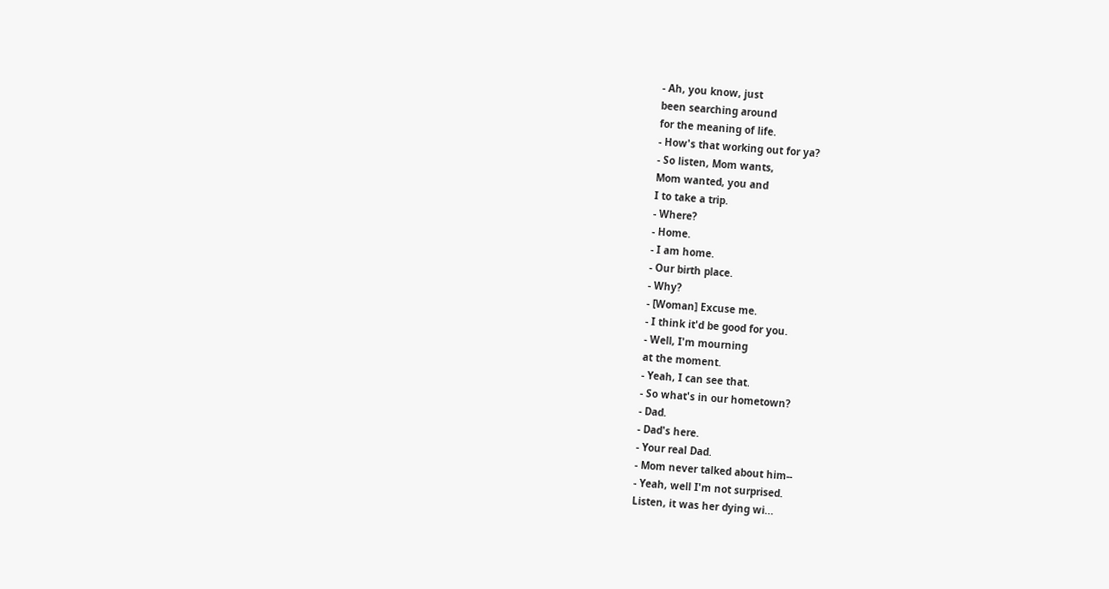- Ah, you know, just
been searching around
for the meaning of life.
- How's that working out for ya?
- So listen, Mom wants,
Mom wanted, you and
I to take a trip.
- Where?
- Home.
- I am home.
- Our birth place.
- Why?
- [Woman] Excuse me.
- I think it'd be good for you.
- Well, I'm mourning
at the moment.
- Yeah, I can see that.
- So what's in our hometown?
- Dad.
- Dad's here.
- Your real Dad.
- Mom never talked about him--
- Yeah, well I'm not surprised.
Listen, it was her dying wi...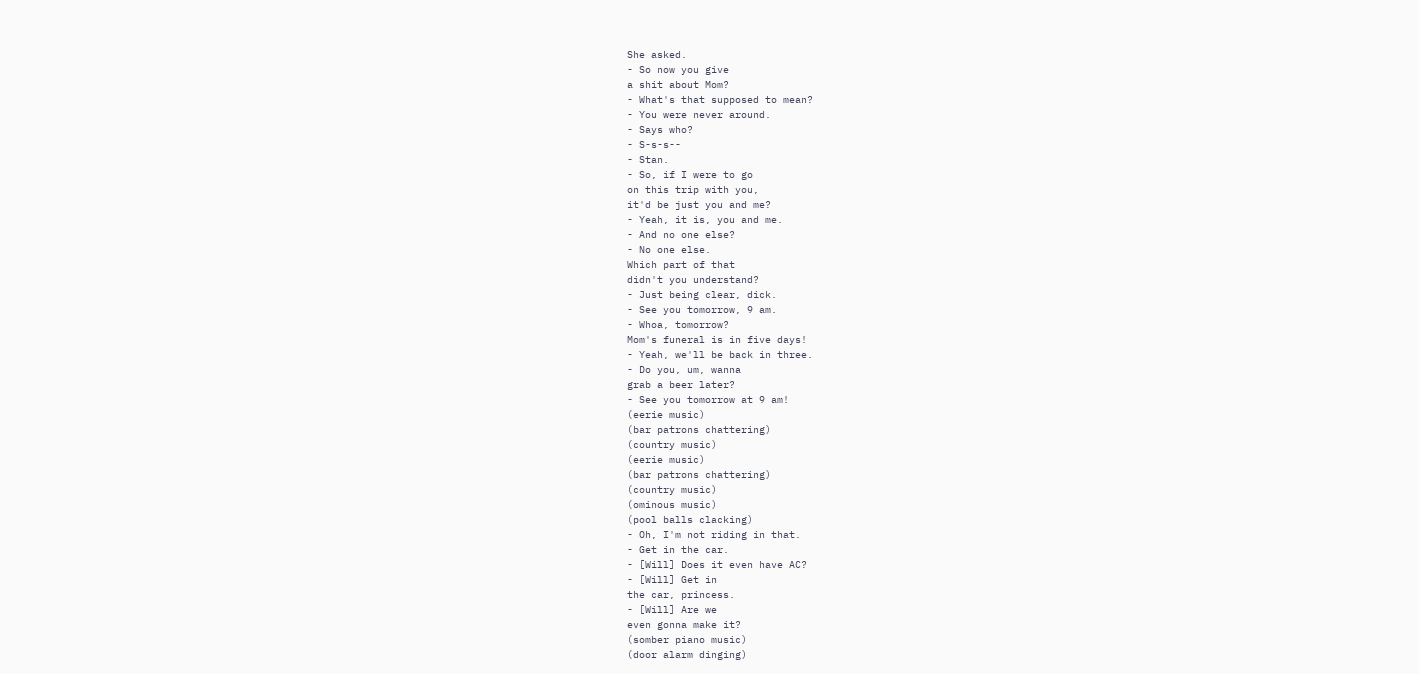She asked.
- So now you give
a shit about Mom?
- What's that supposed to mean?
- You were never around.
- Says who?
- S-s-s--
- Stan.
- So, if I were to go
on this trip with you,
it'd be just you and me?
- Yeah, it is, you and me.
- And no one else?
- No one else.
Which part of that
didn't you understand?
- Just being clear, dick.
- See you tomorrow, 9 am.
- Whoa, tomorrow?
Mom's funeral is in five days!
- Yeah, we'll be back in three.
- Do you, um, wanna
grab a beer later?
- See you tomorrow at 9 am!
(eerie music)
(bar patrons chattering)
(country music)
(eerie music)
(bar patrons chattering)
(country music)
(ominous music)
(pool balls clacking)
- Oh, I'm not riding in that.
- Get in the car.
- [Will] Does it even have AC?
- [Will] Get in
the car, princess.
- [Will] Are we
even gonna make it?
(somber piano music)
(door alarm dinging)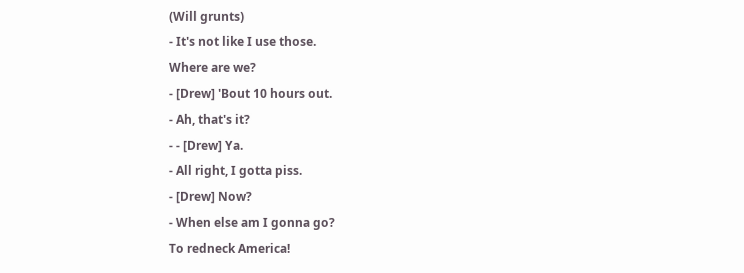(Will grunts)
- It's not like I use those.
Where are we?
- [Drew] 'Bout 10 hours out.
- Ah, that's it?
- - [Drew] Ya.
- All right, I gotta piss.
- [Drew] Now?
- When else am I gonna go?
To redneck America!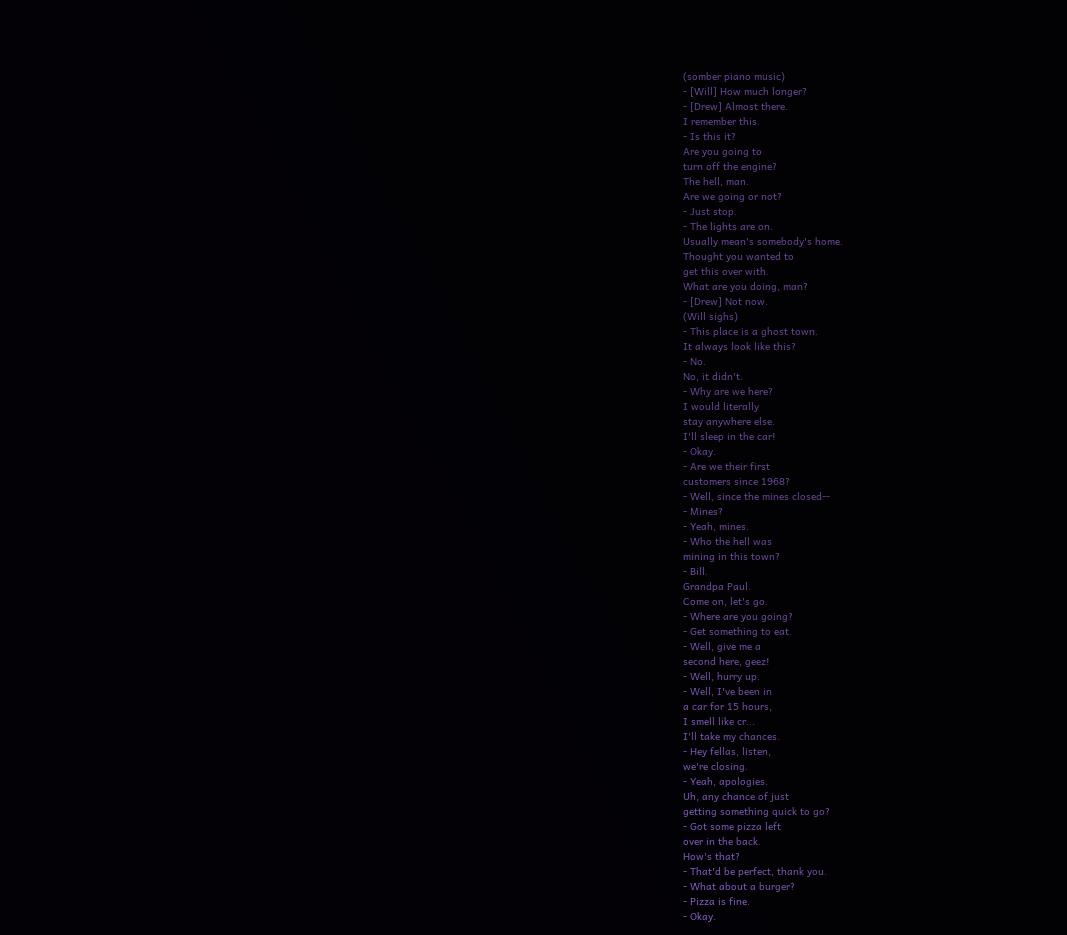(somber piano music)
- [Will] How much longer?
- [Drew] Almost there.
I remember this.
- Is this it?
Are you going to
turn off the engine?
The hell, man.
Are we going or not?
- Just stop.
- The lights are on.
Usually mean's somebody's home.
Thought you wanted to
get this over with.
What are you doing, man?
- [Drew] Not now.
(Will sighs)
- This place is a ghost town.
It always look like this?
- No.
No, it didn't.
- Why are we here?
I would literally
stay anywhere else.
I'll sleep in the car!
- Okay.
- Are we their first
customers since 1968?
- Well, since the mines closed--
- Mines?
- Yeah, mines.
- Who the hell was
mining in this town?
- Bill.
Grandpa Paul.
Come on, let's go.
- Where are you going?
- Get something to eat.
- Well, give me a
second here, geez!
- Well, hurry up.
- Well, I've been in
a car for 15 hours,
I smell like cr...
I'll take my chances.
- Hey fellas, listen,
we're closing.
- Yeah, apologies.
Uh, any chance of just
getting something quick to go?
- Got some pizza left
over in the back.
How's that?
- That'd be perfect, thank you.
- What about a burger?
- Pizza is fine.
- Okay.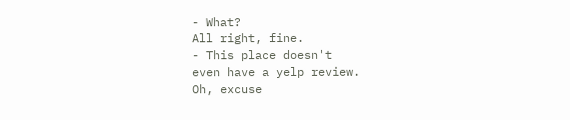- What?
All right, fine.
- This place doesn't
even have a yelp review.
Oh, excuse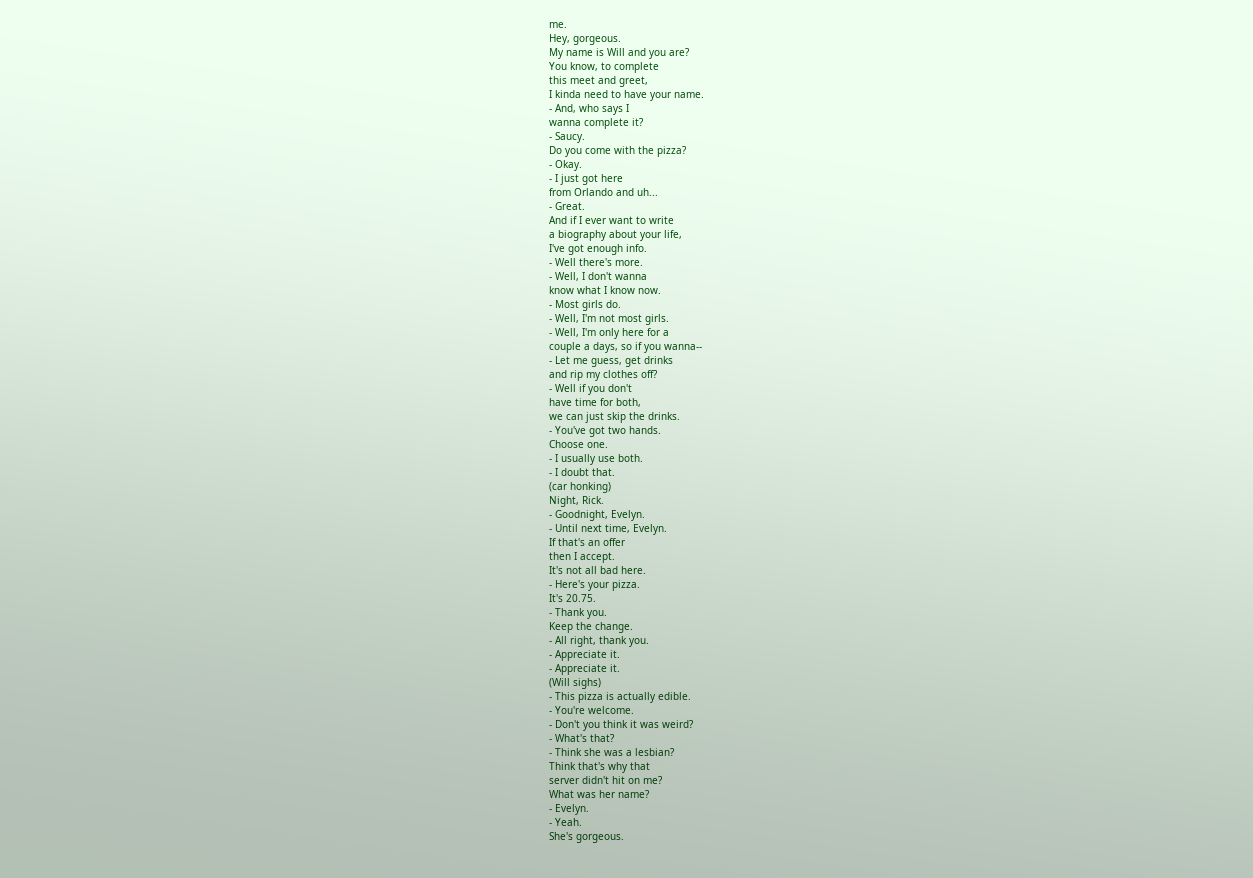me.
Hey, gorgeous.
My name is Will and you are?
You know, to complete
this meet and greet,
I kinda need to have your name.
- And, who says I
wanna complete it?
- Saucy.
Do you come with the pizza?
- Okay.
- I just got here
from Orlando and uh...
- Great.
And if I ever want to write
a biography about your life,
I've got enough info.
- Well there's more.
- Well, I don't wanna
know what I know now.
- Most girls do.
- Well, I'm not most girls.
- Well, I'm only here for a
couple a days, so if you wanna--
- Let me guess, get drinks
and rip my clothes off?
- Well if you don't
have time for both,
we can just skip the drinks.
- You've got two hands.
Choose one.
- I usually use both.
- I doubt that.
(car honking)
Night, Rick.
- Goodnight, Evelyn.
- Until next time, Evelyn.
If that's an offer
then I accept.
It's not all bad here.
- Here's your pizza.
It's 20.75.
- Thank you.
Keep the change.
- All right, thank you.
- Appreciate it.
- Appreciate it.
(Will sighs)
- This pizza is actually edible.
- You're welcome.
- Don't you think it was weird?
- What's that?
- Think she was a lesbian?
Think that's why that
server didn't hit on me?
What was her name?
- Evelyn.
- Yeah.
She's gorgeous.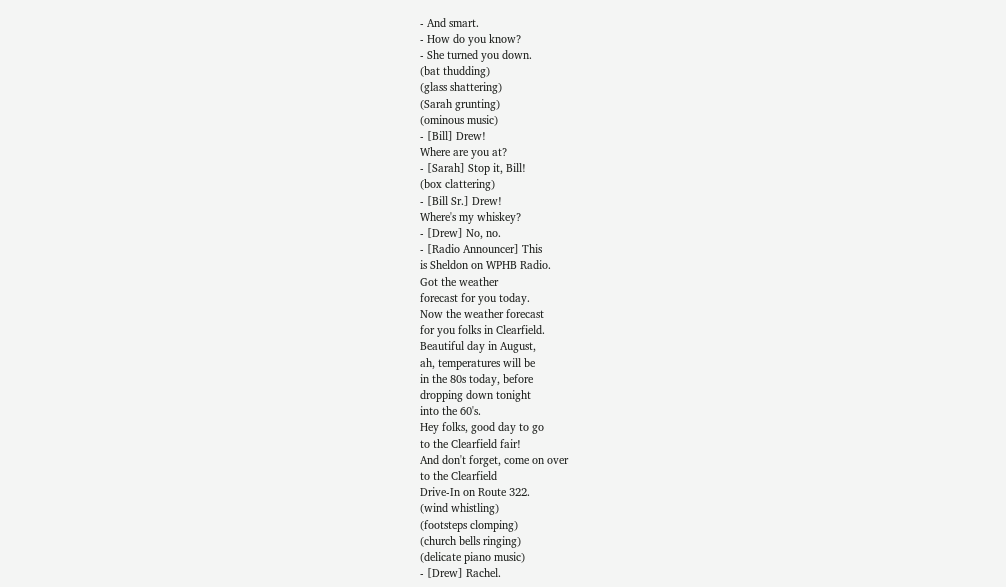- And smart.
- How do you know?
- She turned you down.
(bat thudding)
(glass shattering)
(Sarah grunting)
(ominous music)
- [Bill] Drew!
Where are you at?
- [Sarah] Stop it, Bill!
(box clattering)
- [Bill Sr.] Drew!
Where's my whiskey?
- [Drew] No, no.
- [Radio Announcer] This
is Sheldon on WPHB Radio.
Got the weather
forecast for you today.
Now the weather forecast
for you folks in Clearfield.
Beautiful day in August,
ah, temperatures will be
in the 80s today, before
dropping down tonight
into the 60's.
Hey folks, good day to go
to the Clearfield fair!
And don't forget, come on over
to the Clearfield
Drive-In on Route 322.
(wind whistling)
(footsteps clomping)
(church bells ringing)
(delicate piano music)
- [Drew] Rachel.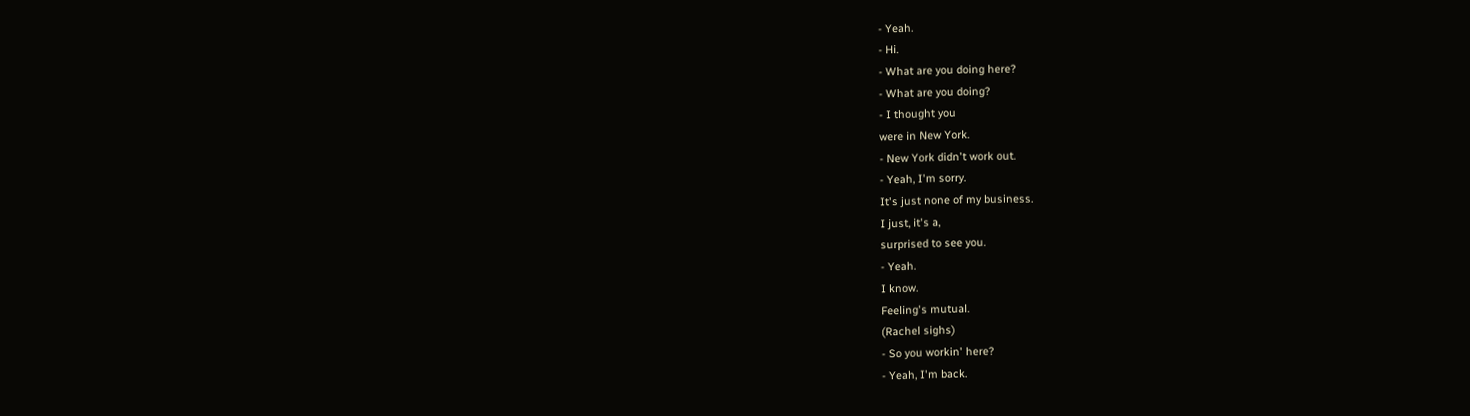- Yeah.
- Hi.
- What are you doing here?
- What are you doing?
- I thought you
were in New York.
- New York didn't work out.
- Yeah, I'm sorry.
It's just none of my business.
I just, it's a,
surprised to see you.
- Yeah.
I know.
Feeling's mutual.
(Rachel sighs)
- So you workin' here?
- Yeah, I'm back.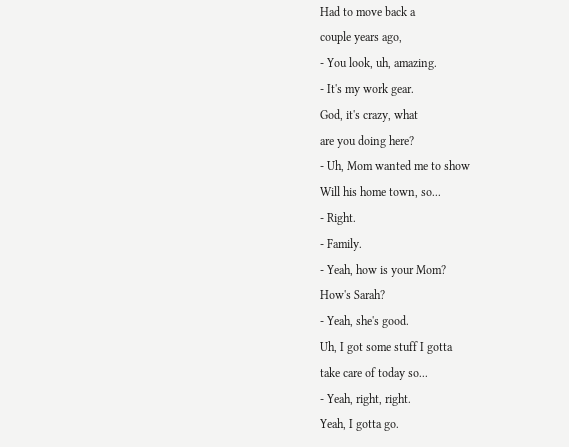Had to move back a
couple years ago,
- You look, uh, amazing.
- It's my work gear.
God, it's crazy, what
are you doing here?
- Uh, Mom wanted me to show
Will his home town, so...
- Right.
- Family.
- Yeah, how is your Mom?
How's Sarah?
- Yeah, she's good.
Uh, I got some stuff I gotta
take care of today so...
- Yeah, right, right.
Yeah, I gotta go.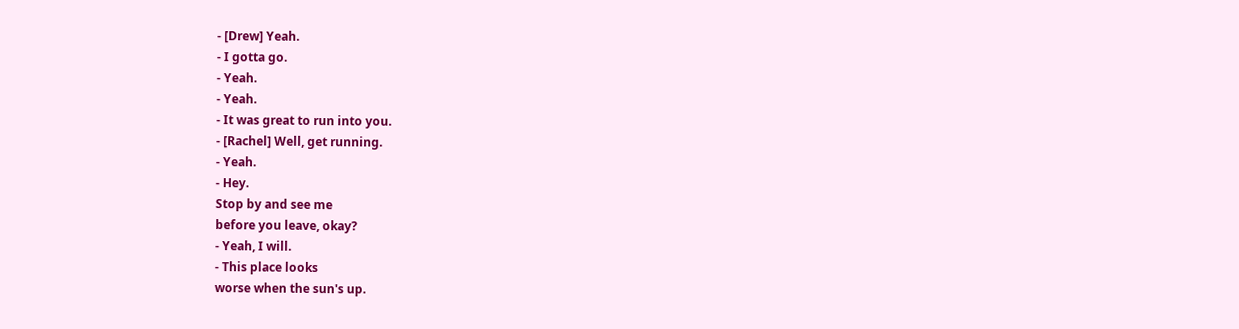- [Drew] Yeah.
- I gotta go.
- Yeah.
- Yeah.
- It was great to run into you.
- [Rachel] Well, get running.
- Yeah.
- Hey.
Stop by and see me
before you leave, okay?
- Yeah, I will.
- This place looks
worse when the sun's up.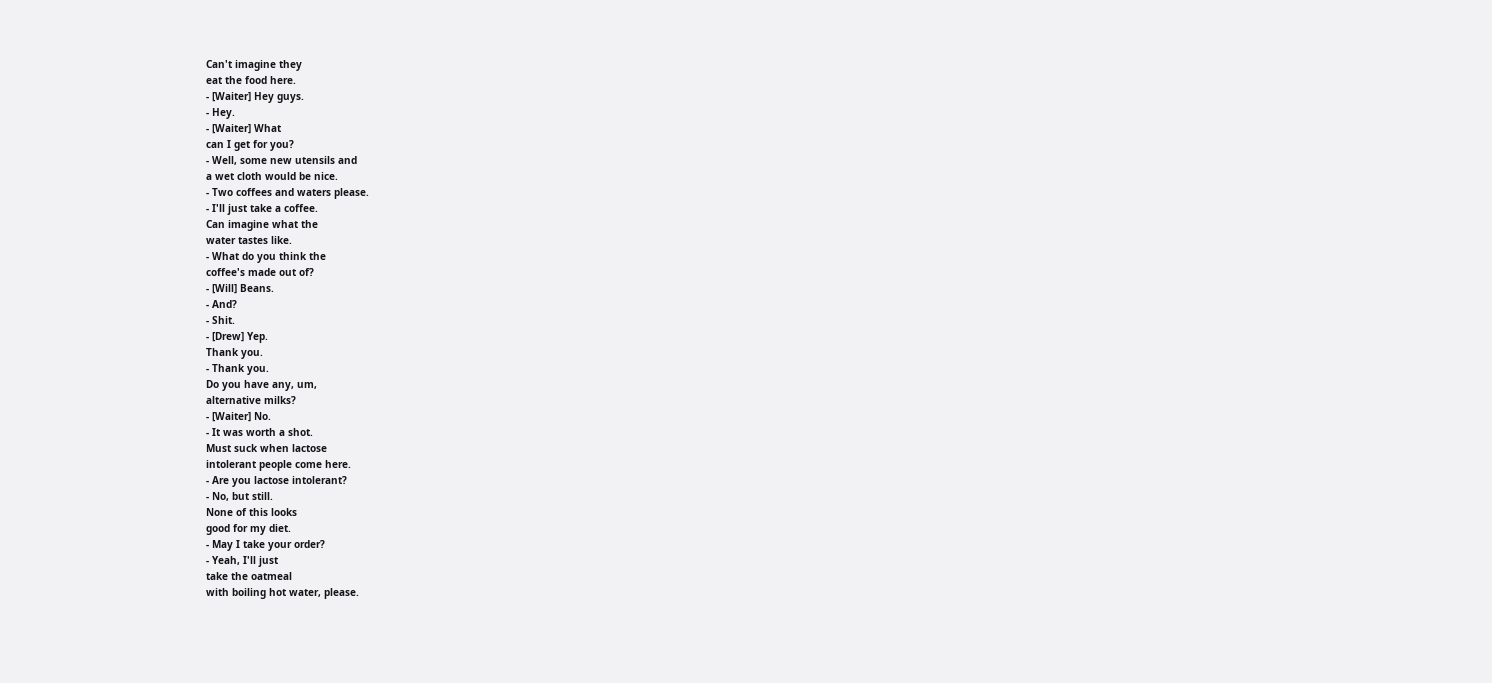Can't imagine they
eat the food here.
- [Waiter] Hey guys.
- Hey.
- [Waiter] What
can I get for you?
- Well, some new utensils and
a wet cloth would be nice.
- Two coffees and waters please.
- I'll just take a coffee.
Can imagine what the
water tastes like.
- What do you think the
coffee's made out of?
- [Will] Beans.
- And?
- Shit.
- [Drew] Yep.
Thank you.
- Thank you.
Do you have any, um,
alternative milks?
- [Waiter] No.
- It was worth a shot.
Must suck when lactose
intolerant people come here.
- Are you lactose intolerant?
- No, but still.
None of this looks
good for my diet.
- May I take your order?
- Yeah, I'll just
take the oatmeal
with boiling hot water, please.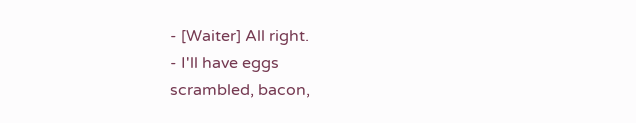- [Waiter] All right.
- I'll have eggs
scrambled, bacon,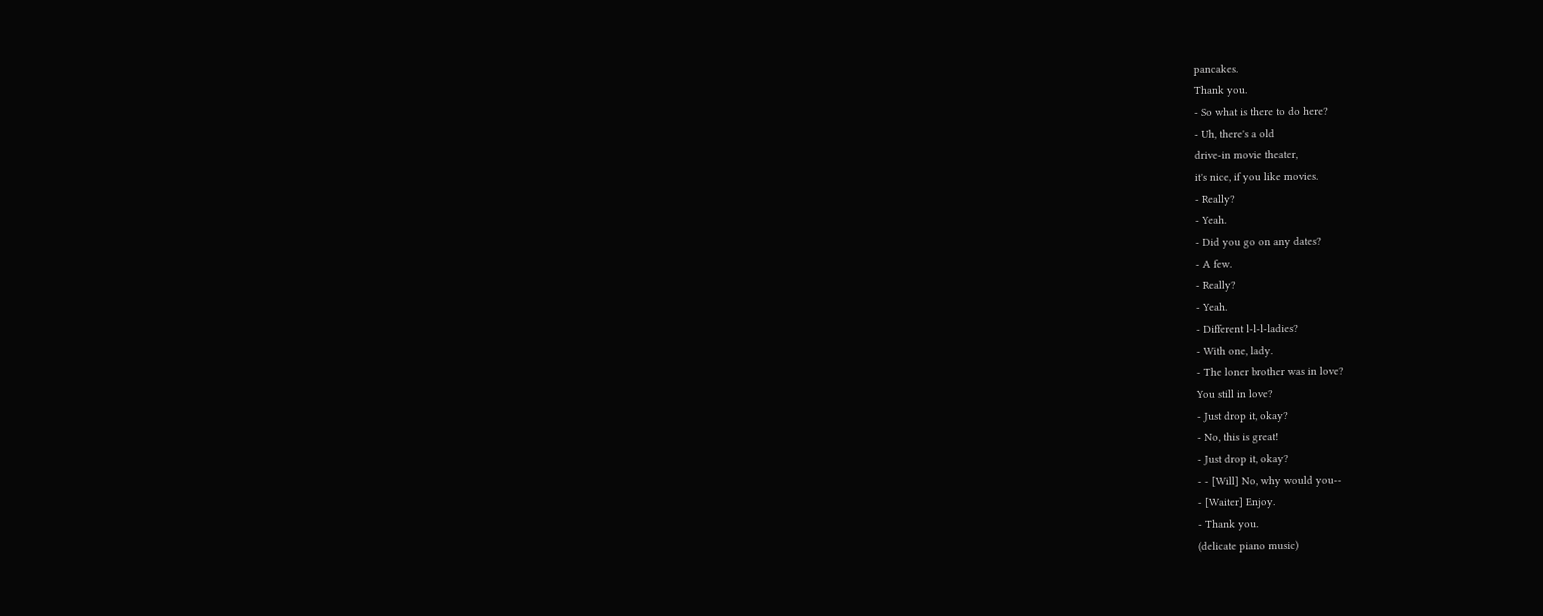pancakes.
Thank you.
- So what is there to do here?
- Uh, there's a old
drive-in movie theater,
it's nice, if you like movies.
- Really?
- Yeah.
- Did you go on any dates?
- A few.
- Really?
- Yeah.
- Different l-l-l-ladies?
- With one, lady.
- The loner brother was in love?
You still in love?
- Just drop it, okay?
- No, this is great!
- Just drop it, okay?
- - [Will] No, why would you--
- [Waiter] Enjoy.
- Thank you.
(delicate piano music)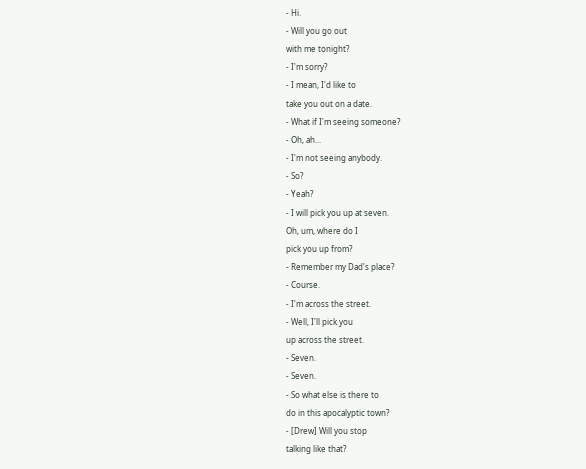- Hi.
- Will you go out
with me tonight?
- I'm sorry?
- I mean, I'd like to
take you out on a date.
- What if I'm seeing someone?
- Oh, ah...
- I'm not seeing anybody.
- So?
- Yeah?
- I will pick you up at seven.
Oh, um, where do I
pick you up from?
- Remember my Dad's place?
- Course.
- I'm across the street.
- Well, I'll pick you
up across the street.
- Seven.
- Seven.
- So what else is there to
do in this apocalyptic town?
- [Drew] Will you stop
talking like that?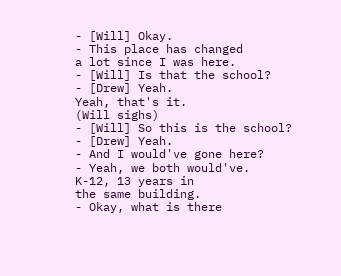- [Will] Okay.
- This place has changed
a lot since I was here.
- [Will] Is that the school?
- [Drew] Yeah.
Yeah, that's it.
(Will sighs)
- [Will] So this is the school?
- [Drew] Yeah.
- And I would've gone here?
- Yeah, we both would've.
K-12, 13 years in
the same building.
- Okay, what is there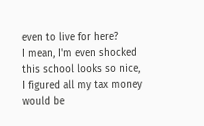even to live for here?
I mean, I'm even shocked
this school looks so nice,
I figured all my tax money
would be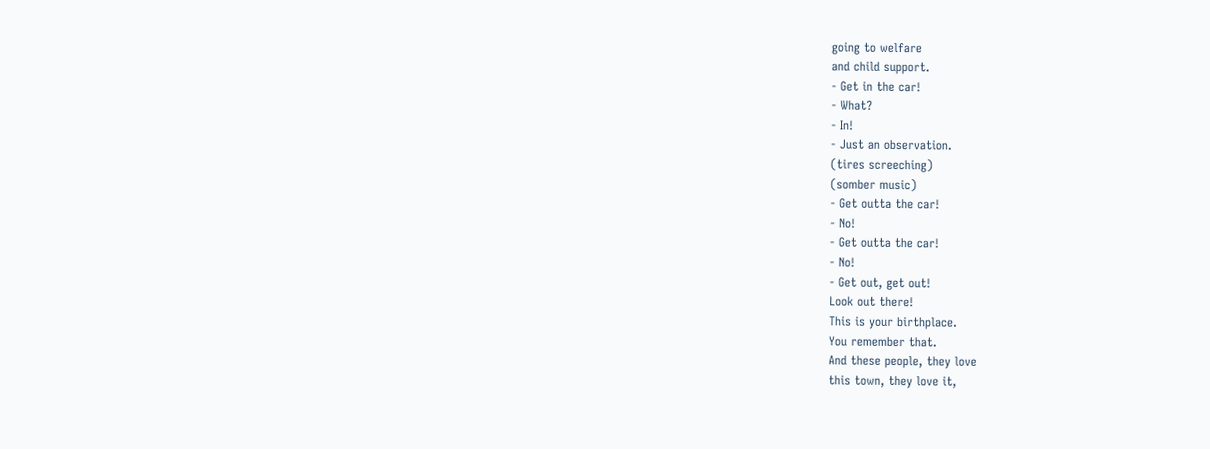going to welfare
and child support.
- Get in the car!
- What?
- In!
- Just an observation.
(tires screeching)
(somber music)
- Get outta the car!
- No!
- Get outta the car!
- No!
- Get out, get out!
Look out there!
This is your birthplace.
You remember that.
And these people, they love
this town, they love it,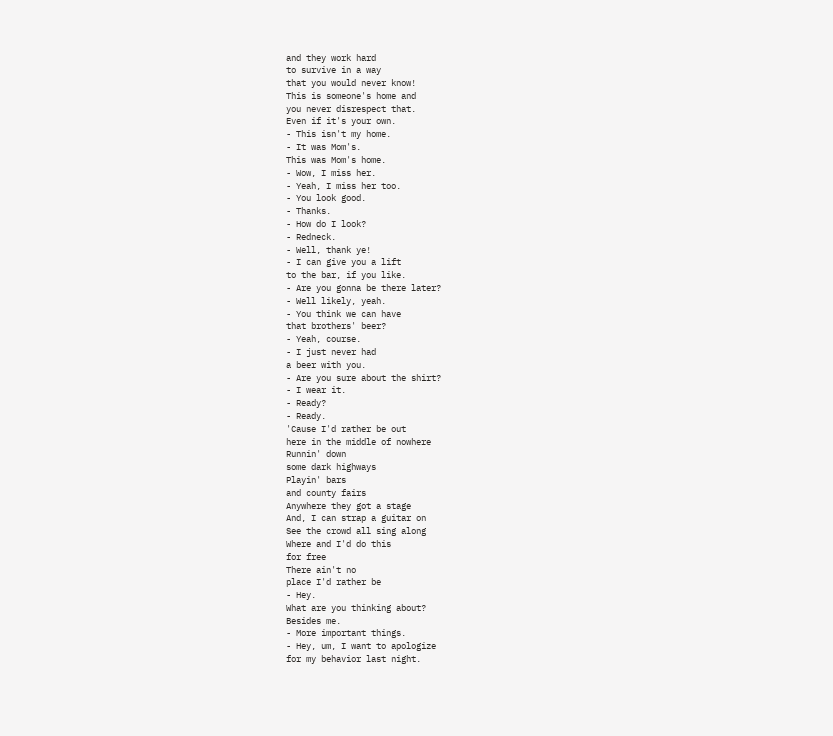and they work hard
to survive in a way
that you would never know!
This is someone's home and
you never disrespect that.
Even if it's your own.
- This isn't my home.
- It was Mom's.
This was Mom's home.
- Wow, I miss her.
- Yeah, I miss her too.
- You look good.
- Thanks.
- How do I look?
- Redneck.
- Well, thank ye!
- I can give you a lift
to the bar, if you like.
- Are you gonna be there later?
- Well likely, yeah.
- You think we can have
that brothers' beer?
- Yeah, course.
- I just never had
a beer with you.
- Are you sure about the shirt?
- I wear it.
- Ready?
- Ready.
'Cause I'd rather be out
here in the middle of nowhere
Runnin' down
some dark highways
Playin' bars
and county fairs
Anywhere they got a stage
And, I can strap a guitar on
See the crowd all sing along
Where and I'd do this
for free
There ain't no
place I'd rather be
- Hey.
What are you thinking about?
Besides me.
- More important things.
- Hey, um, I want to apologize
for my behavior last night.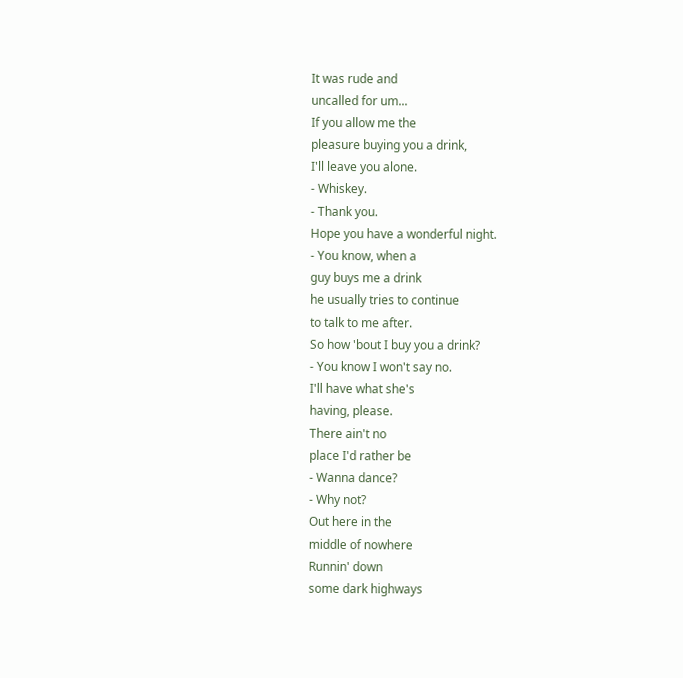It was rude and
uncalled for um...
If you allow me the
pleasure buying you a drink,
I'll leave you alone.
- Whiskey.
- Thank you.
Hope you have a wonderful night.
- You know, when a
guy buys me a drink
he usually tries to continue
to talk to me after.
So how 'bout I buy you a drink?
- You know I won't say no.
I'll have what she's
having, please.
There ain't no
place I'd rather be
- Wanna dance?
- Why not?
Out here in the
middle of nowhere
Runnin' down
some dark highways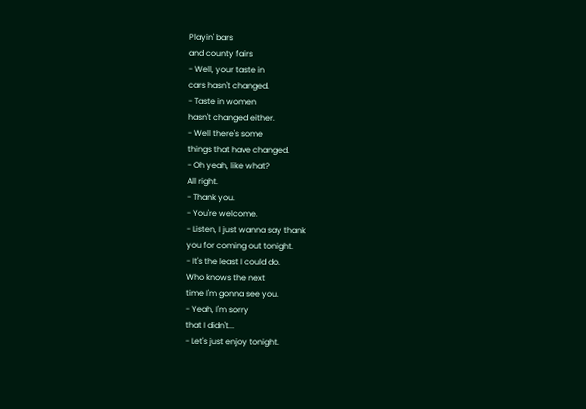Playin' bars
and county fairs
- Well, your taste in
cars hasn't changed.
- Taste in women
hasn't changed either.
- Well there's some
things that have changed.
- Oh yeah, like what?
All right.
- Thank you.
- You're welcome.
- Listen, I just wanna say thank
you for coming out tonight.
- It's the least I could do.
Who knows the next
time I'm gonna see you.
- Yeah, I'm sorry
that I didn't...
- Let's just enjoy tonight.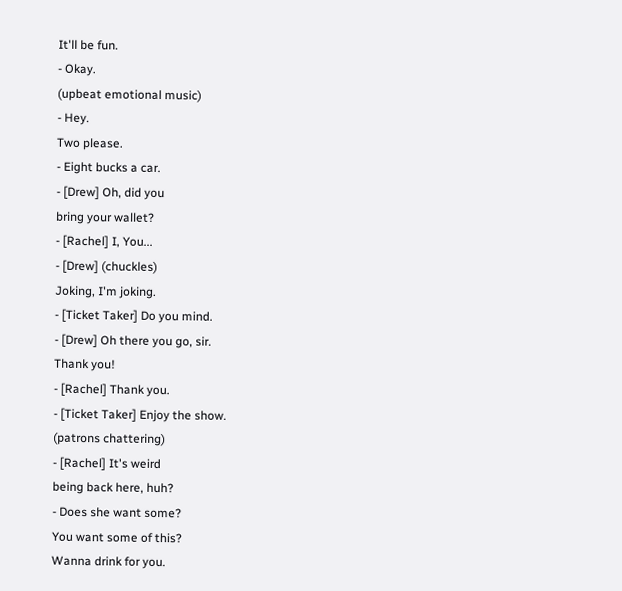It'll be fun.
- Okay.
(upbeat emotional music)
- Hey.
Two please.
- Eight bucks a car.
- [Drew] Oh, did you
bring your wallet?
- [Rachel] I, You...
- [Drew] (chuckles)
Joking, I'm joking.
- [Ticket Taker] Do you mind.
- [Drew] Oh there you go, sir.
Thank you!
- [Rachel] Thank you.
- [Ticket Taker] Enjoy the show.
(patrons chattering)
- [Rachel] It's weird
being back here, huh?
- Does she want some?
You want some of this?
Wanna drink for you.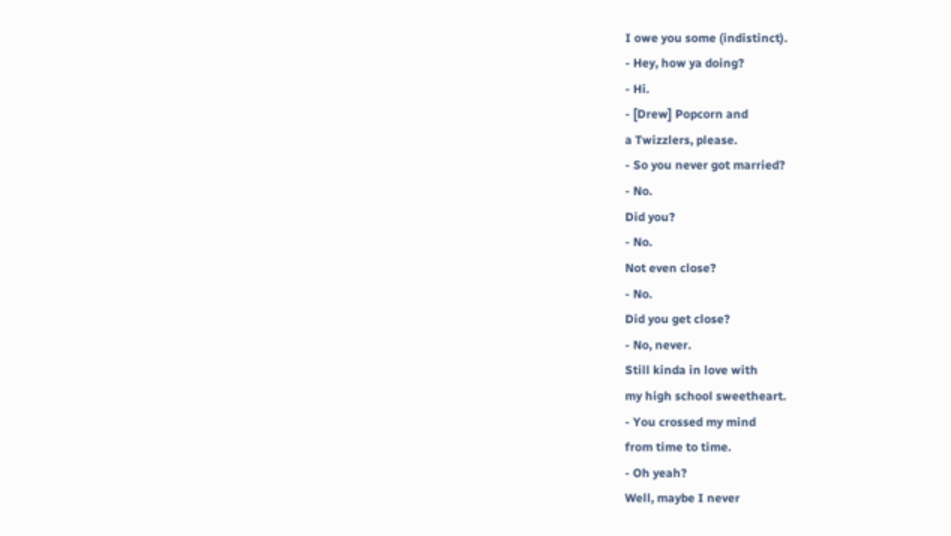I owe you some (indistinct).
- Hey, how ya doing?
- Hi.
- [Drew] Popcorn and
a Twizzlers, please.
- So you never got married?
- No.
Did you?
- No.
Not even close?
- No.
Did you get close?
- No, never.
Still kinda in love with
my high school sweetheart.
- You crossed my mind
from time to time.
- Oh yeah?
Well, maybe I never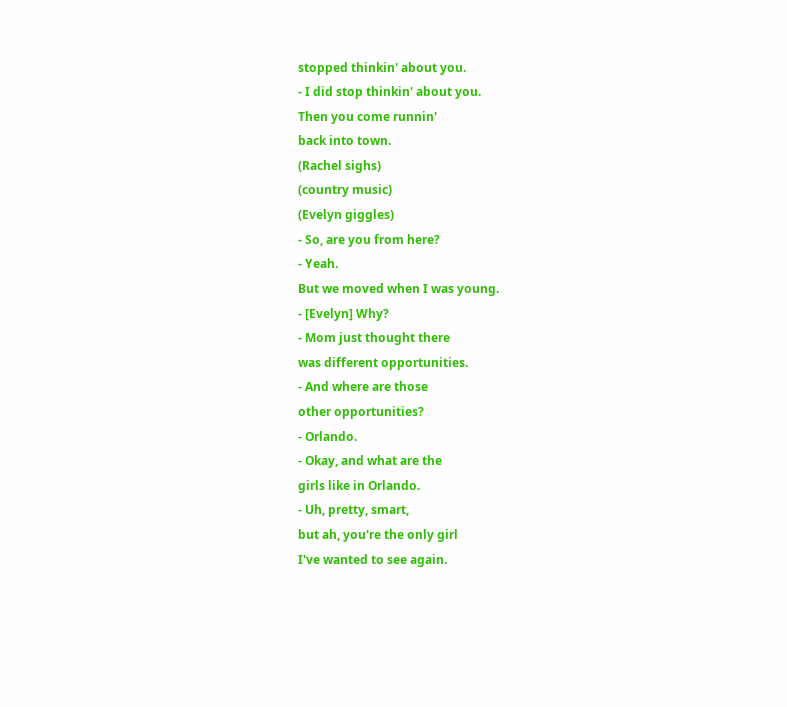stopped thinkin' about you.
- I did stop thinkin' about you.
Then you come runnin'
back into town.
(Rachel sighs)
(country music)
(Evelyn giggles)
- So, are you from here?
- Yeah.
But we moved when I was young.
- [Evelyn] Why?
- Mom just thought there
was different opportunities.
- And where are those
other opportunities?
- Orlando.
- Okay, and what are the
girls like in Orlando.
- Uh, pretty, smart,
but ah, you're the only girl
I've wanted to see again.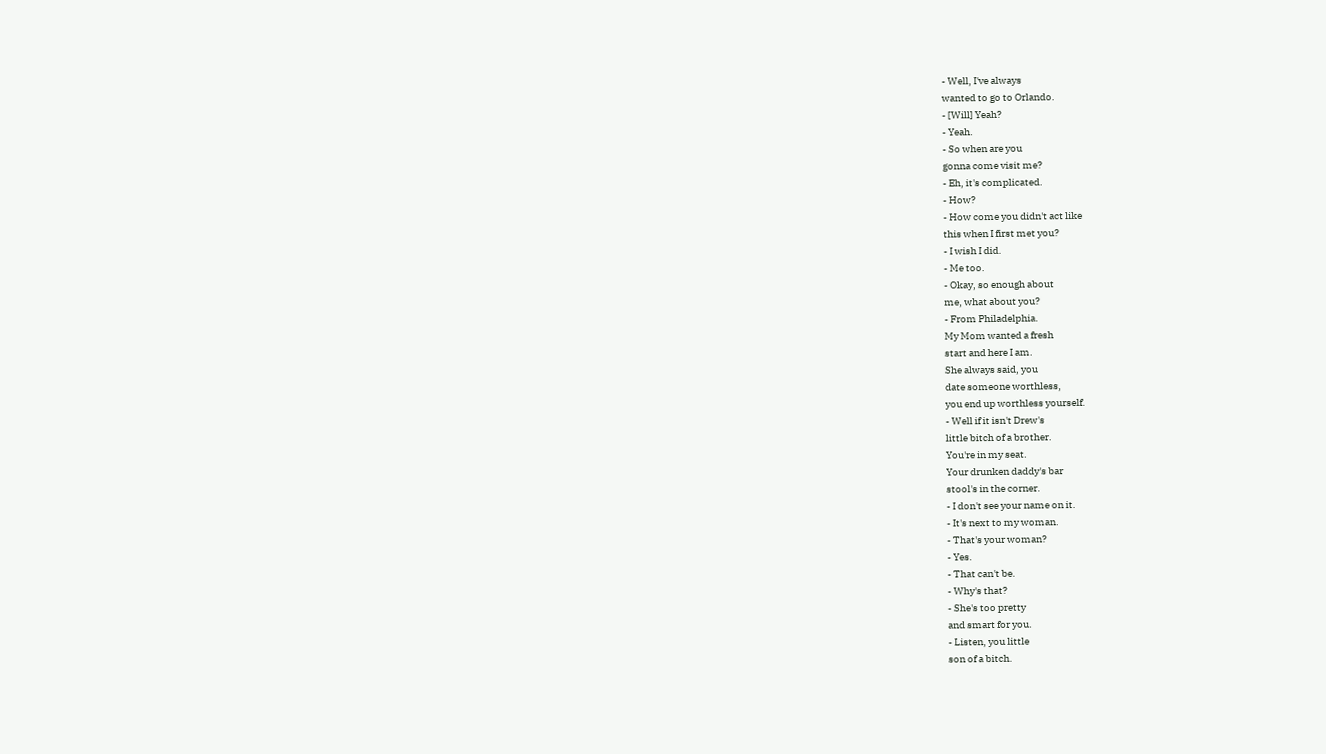- Well, I've always
wanted to go to Orlando.
- [Will] Yeah?
- Yeah.
- So when are you
gonna come visit me?
- Eh, it's complicated.
- How?
- How come you didn't act like
this when I first met you?
- I wish I did.
- Me too.
- Okay, so enough about
me, what about you?
- From Philadelphia.
My Mom wanted a fresh
start and here I am.
She always said, you
date someone worthless,
you end up worthless yourself.
- Well if it isn't Drew's
little bitch of a brother.
You're in my seat.
Your drunken daddy's bar
stool's in the corner.
- I don't see your name on it.
- It's next to my woman.
- That's your woman?
- Yes.
- That can't be.
- Why's that?
- She's too pretty
and smart for you.
- Listen, you little
son of a bitch.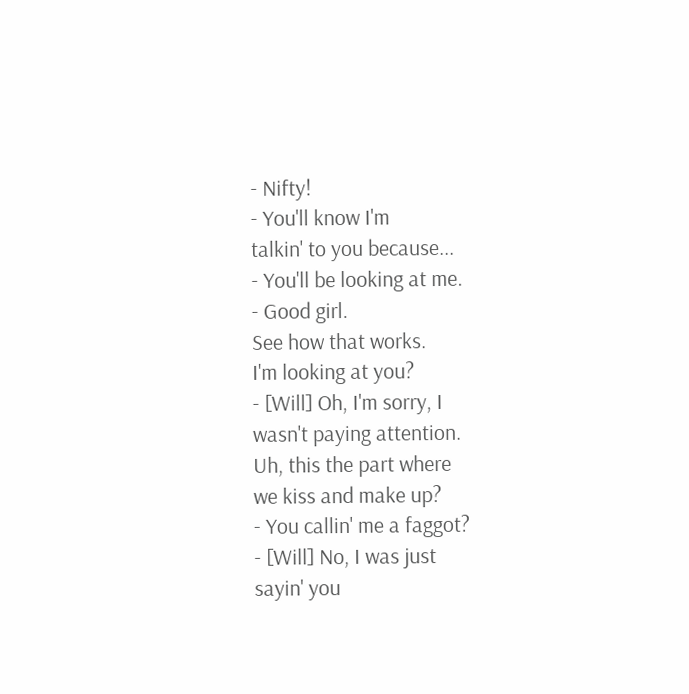- Nifty!
- You'll know I'm
talkin' to you because...
- You'll be looking at me.
- Good girl.
See how that works.
I'm looking at you?
- [Will] Oh, I'm sorry, I
wasn't paying attention.
Uh, this the part where
we kiss and make up?
- You callin' me a faggot?
- [Will] No, I was just
sayin' you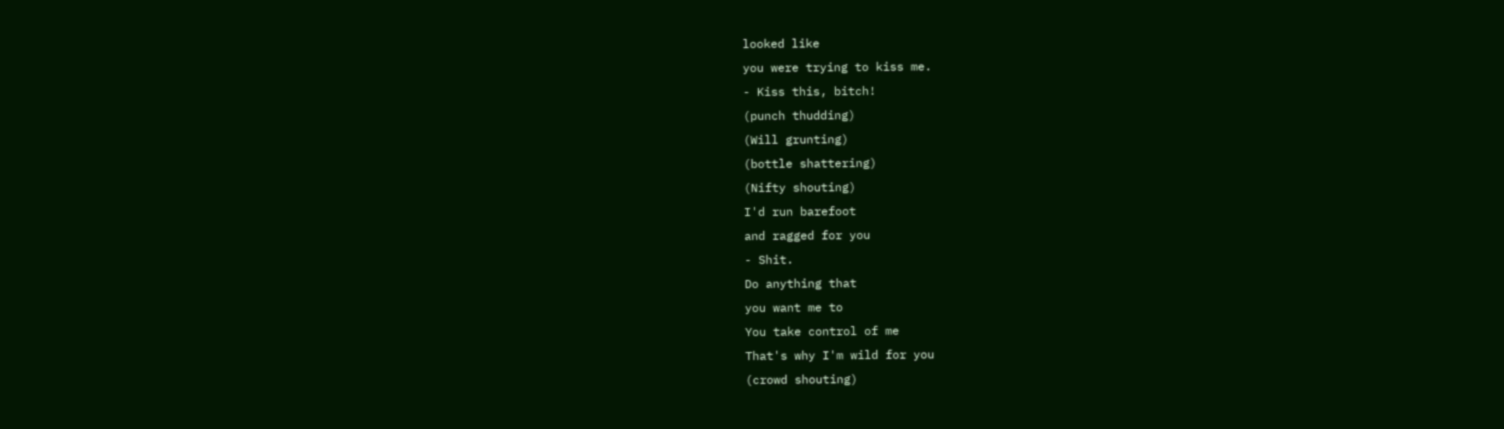looked like
you were trying to kiss me.
- Kiss this, bitch!
(punch thudding)
(Will grunting)
(bottle shattering)
(Nifty shouting)
I'd run barefoot
and ragged for you
- Shit.
Do anything that
you want me to
You take control of me
That's why I'm wild for you
(crowd shouting)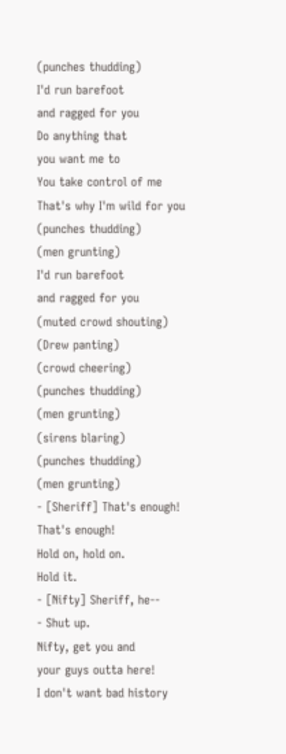(punches thudding)
I'd run barefoot
and ragged for you
Do anything that
you want me to
You take control of me
That's why I'm wild for you
(punches thudding)
(men grunting)
I'd run barefoot
and ragged for you
(muted crowd shouting)
(Drew panting)
(crowd cheering)
(punches thudding)
(men grunting)
(sirens blaring)
(punches thudding)
(men grunting)
- [Sheriff] That's enough!
That's enough!
Hold on, hold on.
Hold it.
- [Nifty] Sheriff, he--
- Shut up.
Nifty, get you and
your guys outta here!
I don't want bad history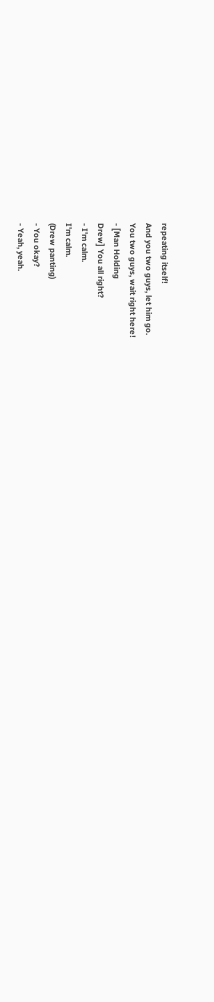repeating itself!
And you two guys, let him go.
You two guys, wait right here!
- [Man Holding
Drew] You all right?
- I'm calm.
I'm calm.
(Drew panting)
- You okay?
- Yeah, yeah.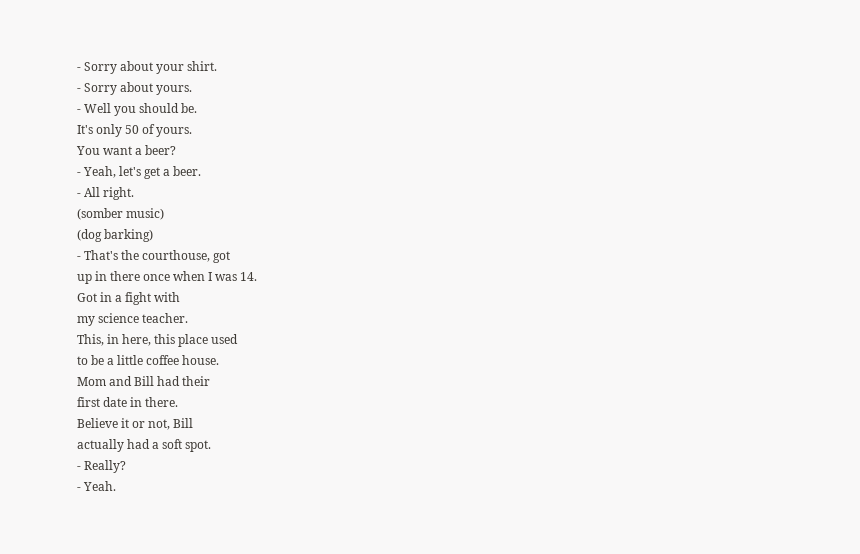- Sorry about your shirt.
- Sorry about yours.
- Well you should be.
It's only 50 of yours.
You want a beer?
- Yeah, let's get a beer.
- All right.
(somber music)
(dog barking)
- That's the courthouse, got
up in there once when I was 14.
Got in a fight with
my science teacher.
This, in here, this place used
to be a little coffee house.
Mom and Bill had their
first date in there.
Believe it or not, Bill
actually had a soft spot.
- Really?
- Yeah.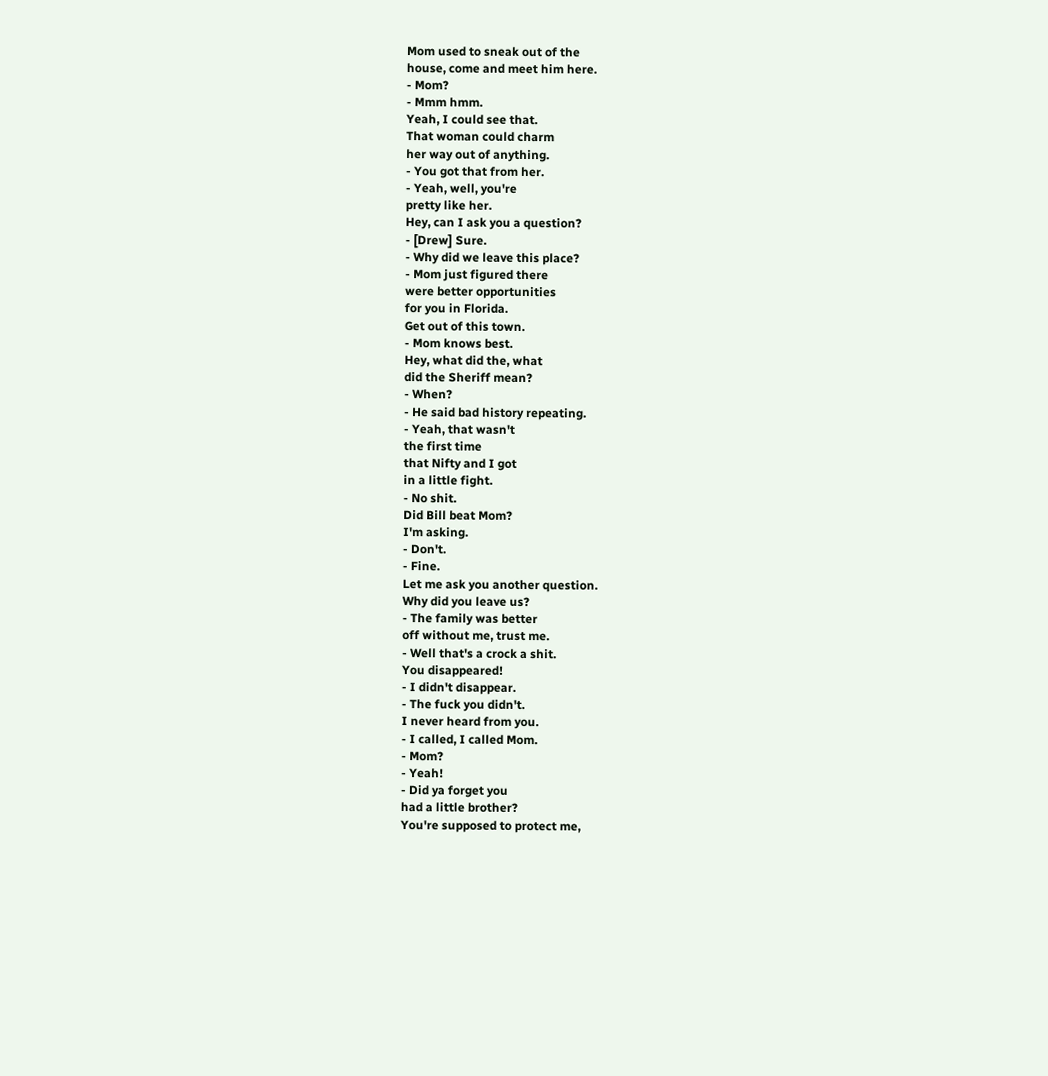Mom used to sneak out of the
house, come and meet him here.
- Mom?
- Mmm hmm.
Yeah, I could see that.
That woman could charm
her way out of anything.
- You got that from her.
- Yeah, well, you're
pretty like her.
Hey, can I ask you a question?
- [Drew] Sure.
- Why did we leave this place?
- Mom just figured there
were better opportunities
for you in Florida.
Get out of this town.
- Mom knows best.
Hey, what did the, what
did the Sheriff mean?
- When?
- He said bad history repeating.
- Yeah, that wasn't
the first time
that Nifty and I got
in a little fight.
- No shit.
Did Bill beat Mom?
I'm asking.
- Don't.
- Fine.
Let me ask you another question.
Why did you leave us?
- The family was better
off without me, trust me.
- Well that's a crock a shit.
You disappeared!
- I didn't disappear.
- The fuck you didn't.
I never heard from you.
- I called, I called Mom.
- Mom?
- Yeah!
- Did ya forget you
had a little brother?
You're supposed to protect me,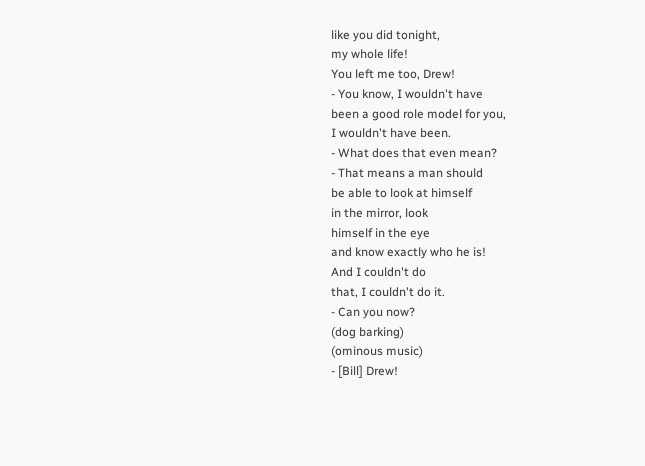like you did tonight,
my whole life!
You left me too, Drew!
- You know, I wouldn't have
been a good role model for you,
I wouldn't have been.
- What does that even mean?
- That means a man should
be able to look at himself
in the mirror, look
himself in the eye
and know exactly who he is!
And I couldn't do
that, I couldn't do it.
- Can you now?
(dog barking)
(ominous music)
- [Bill] Drew!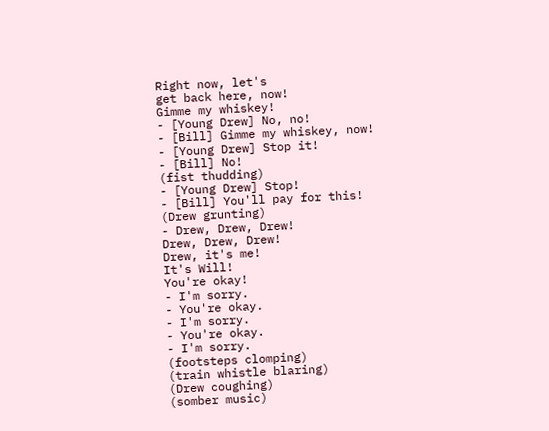Right now, let's
get back here, now!
Gimme my whiskey!
- [Young Drew] No, no!
- [Bill] Gimme my whiskey, now!
- [Young Drew] Stop it!
- [Bill] No!
(fist thudding)
- [Young Drew] Stop!
- [Bill] You'll pay for this!
(Drew grunting)
- Drew, Drew, Drew!
Drew, Drew, Drew!
Drew, it's me!
It's Will!
You're okay!
- I'm sorry.
- You're okay.
- I'm sorry.
- You're okay.
- I'm sorry.
(footsteps clomping)
(train whistle blaring)
(Drew coughing)
(somber music)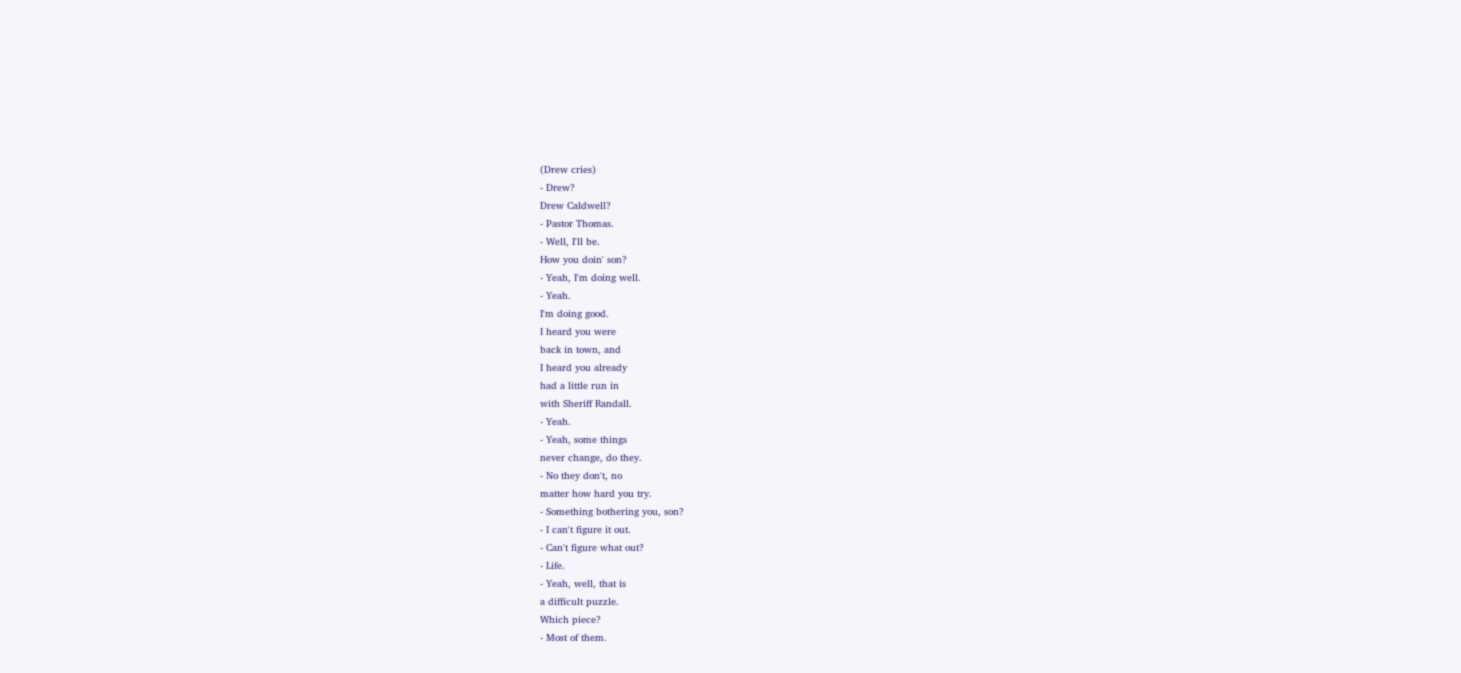(Drew cries)
- Drew?
Drew Caldwell?
- Pastor Thomas.
- Well, I'll be.
How you doin' son?
- Yeah, I'm doing well.
- Yeah.
I'm doing good.
I heard you were
back in town, and
I heard you already
had a little run in
with Sheriff Randall.
- Yeah.
- Yeah, some things
never change, do they.
- No they don't, no
matter how hard you try.
- Something bothering you, son?
- I can't figure it out.
- Can't figure what out?
- Life.
- Yeah, well, that is
a difficult puzzle.
Which piece?
- Most of them.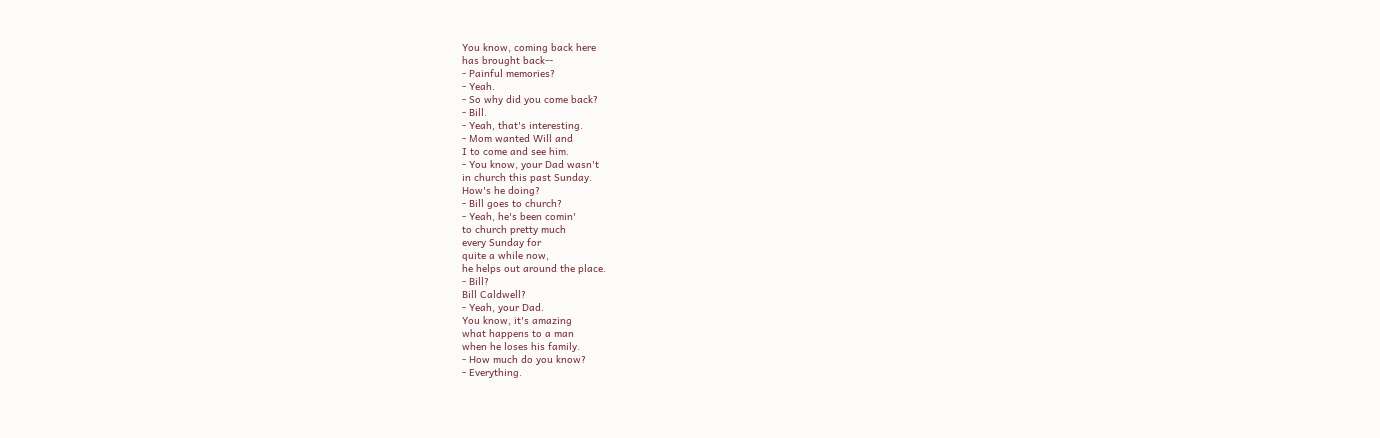You know, coming back here
has brought back--
- Painful memories?
- Yeah.
- So why did you come back?
- Bill.
- Yeah, that's interesting.
- Mom wanted Will and
I to come and see him.
- You know, your Dad wasn't
in church this past Sunday.
How's he doing?
- Bill goes to church?
- Yeah, he's been comin'
to church pretty much
every Sunday for
quite a while now,
he helps out around the place.
- Bill?
Bill Caldwell?
- Yeah, your Dad.
You know, it's amazing
what happens to a man
when he loses his family.
- How much do you know?
- Everything.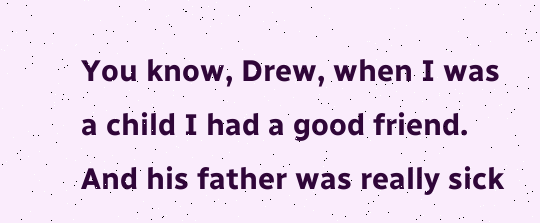You know, Drew, when I was
a child I had a good friend.
And his father was really sick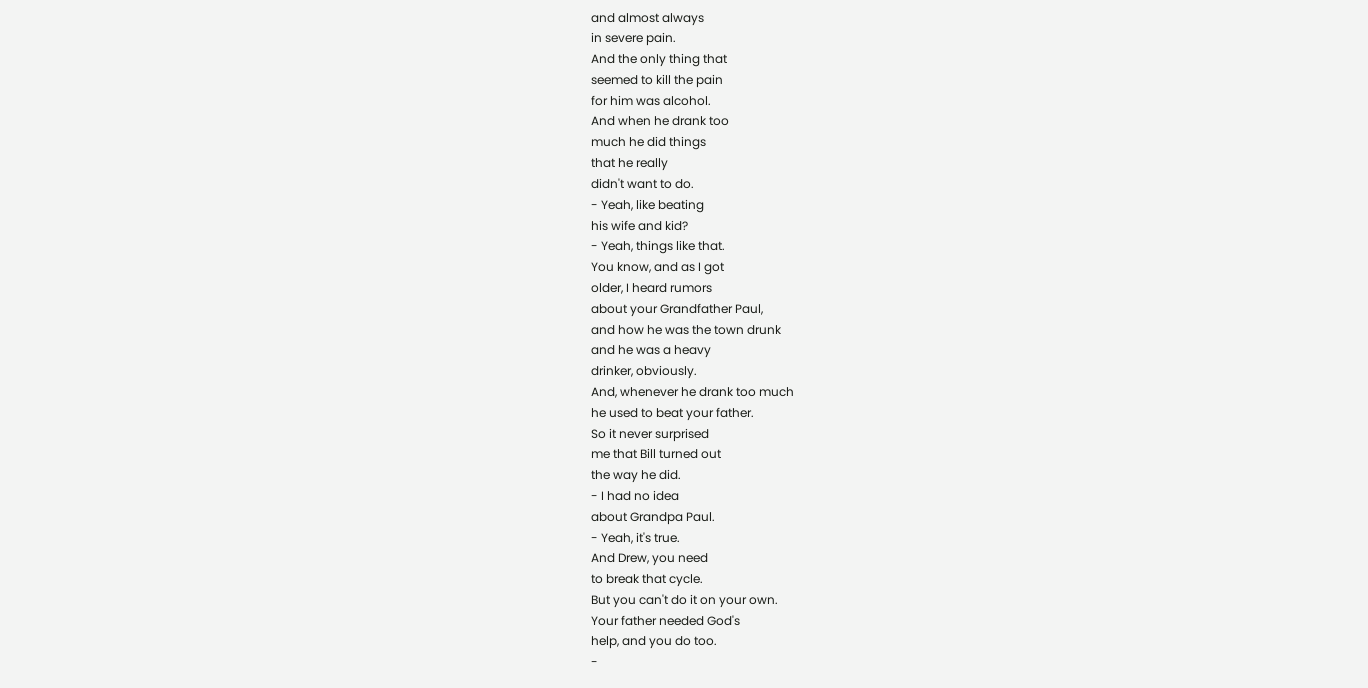and almost always
in severe pain.
And the only thing that
seemed to kill the pain
for him was alcohol.
And when he drank too
much he did things
that he really
didn't want to do.
- Yeah, like beating
his wife and kid?
- Yeah, things like that.
You know, and as I got
older, I heard rumors
about your Grandfather Paul,
and how he was the town drunk
and he was a heavy
drinker, obviously.
And, whenever he drank too much
he used to beat your father.
So it never surprised
me that Bill turned out
the way he did.
- I had no idea
about Grandpa Paul.
- Yeah, it's true.
And Drew, you need
to break that cycle.
But you can't do it on your own.
Your father needed God's
help, and you do too.
-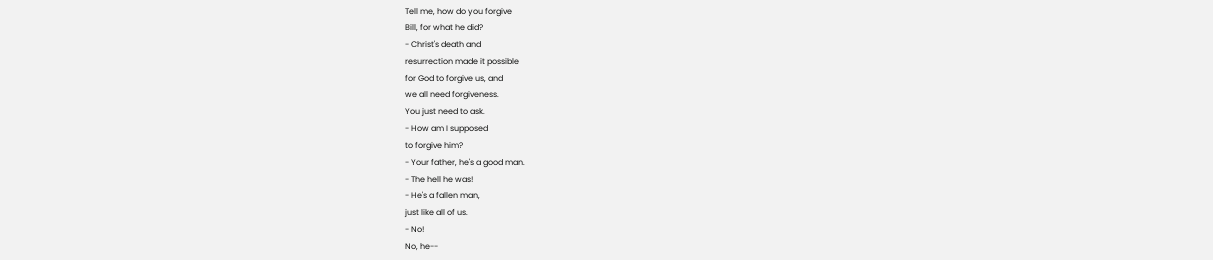Tell me, how do you forgive
Bill, for what he did?
- Christ's death and
resurrection made it possible
for God to forgive us, and
we all need forgiveness.
You just need to ask.
- How am I supposed
to forgive him?
- Your father, he's a good man.
- The hell he was!
- He's a fallen man,
just like all of us.
- No!
No, he--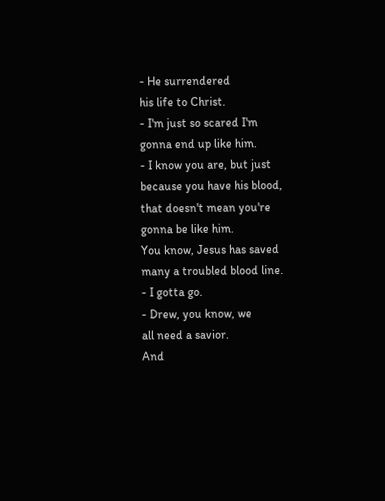- He surrendered
his life to Christ.
- I'm just so scared I'm
gonna end up like him.
- I know you are, but just
because you have his blood,
that doesn't mean you're
gonna be like him.
You know, Jesus has saved
many a troubled blood line.
- I gotta go.
- Drew, you know, we
all need a savior.
And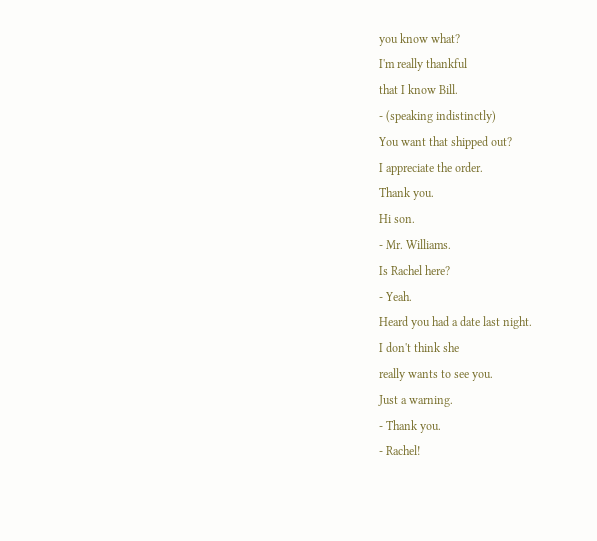you know what?
I'm really thankful
that I know Bill.
- (speaking indistinctly)
You want that shipped out?
I appreciate the order.
Thank you.
Hi son.
- Mr. Williams.
Is Rachel here?
- Yeah.
Heard you had a date last night.
I don't think she
really wants to see you.
Just a warning.
- Thank you.
- Rachel!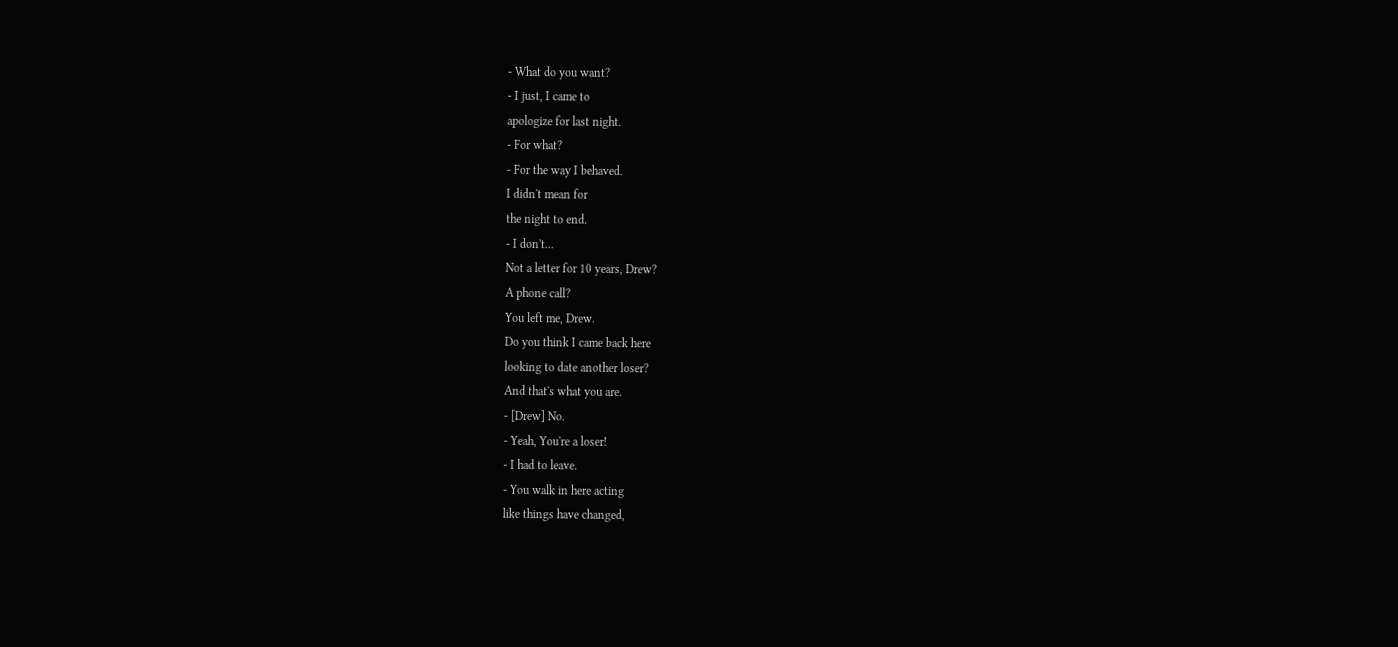- What do you want?
- I just, I came to
apologize for last night.
- For what?
- For the way I behaved.
I didn't mean for
the night to end.
- I don't...
Not a letter for 10 years, Drew?
A phone call?
You left me, Drew.
Do you think I came back here
looking to date another loser?
And that's what you are.
- [Drew] No.
- Yeah, You're a loser!
- I had to leave.
- You walk in here acting
like things have changed,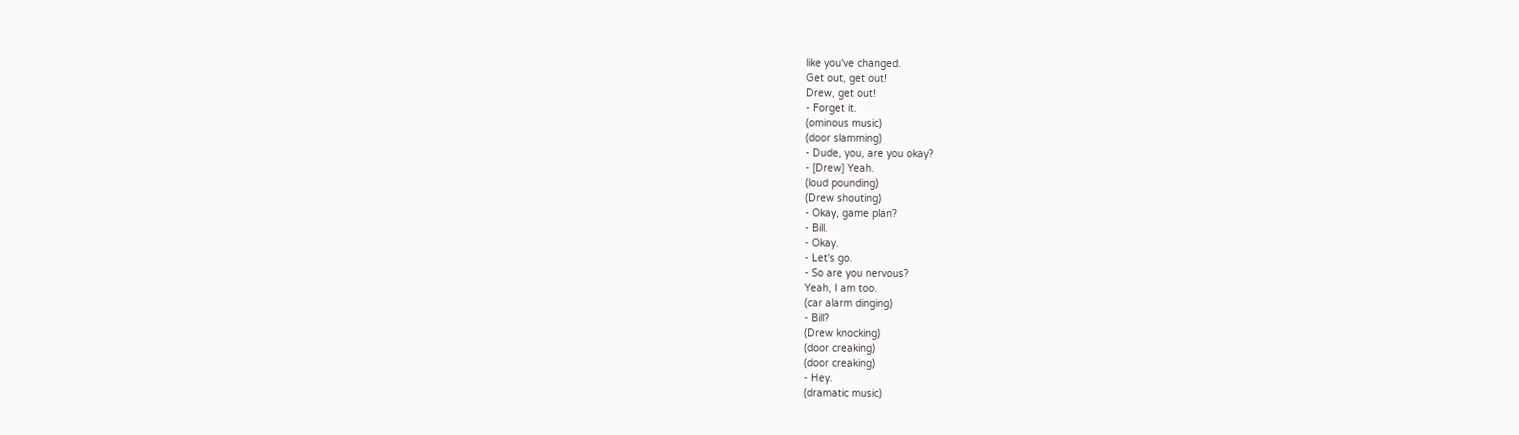like you've changed.
Get out, get out!
Drew, get out!
- Forget it.
(ominous music)
(door slamming)
- Dude, you, are you okay?
- [Drew] Yeah.
(loud pounding)
(Drew shouting)
- Okay, game plan?
- Bill.
- Okay.
- Let's go.
- So are you nervous?
Yeah, I am too.
(car alarm dinging)
- Bill?
(Drew knocking)
(door creaking)
(door creaking)
- Hey.
(dramatic music)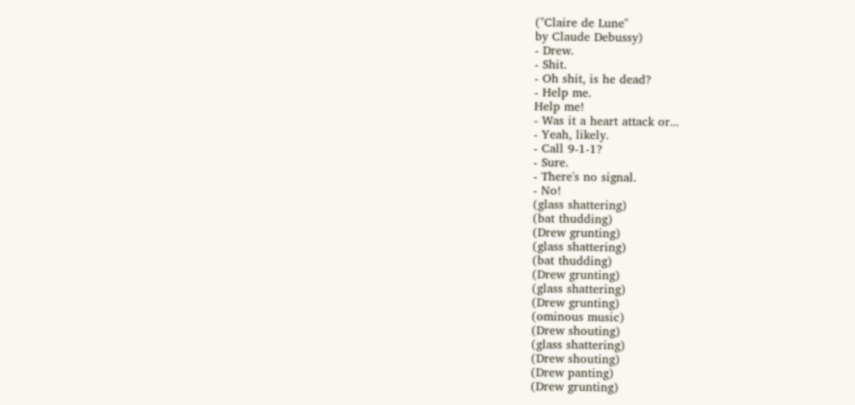("Claire de Lune"
by Claude Debussy)
- Drew.
- Shit.
- Oh shit, is he dead?
- Help me.
Help me!
- Was it a heart attack or...
- Yeah, likely.
- Call 9-1-1?
- Sure.
- There's no signal.
- No!
(glass shattering)
(bat thudding)
(Drew grunting)
(glass shattering)
(bat thudding)
(Drew grunting)
(glass shattering)
(Drew grunting)
(ominous music)
(Drew shouting)
(glass shattering)
(Drew shouting)
(Drew panting)
(Drew grunting)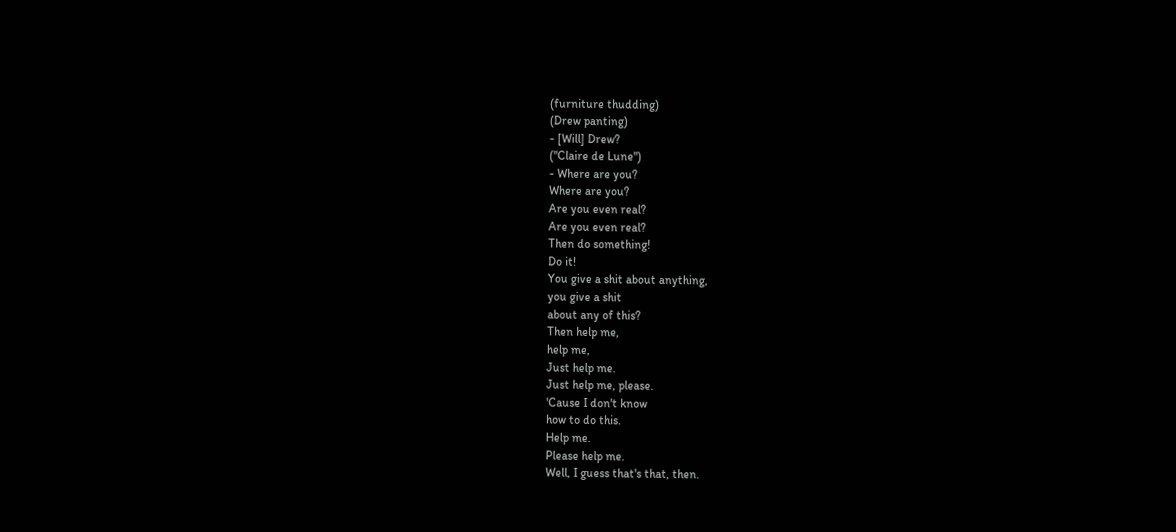(furniture thudding)
(Drew panting)
- [Will] Drew?
("Claire de Lune")
- Where are you?
Where are you?
Are you even real?
Are you even real?
Then do something!
Do it!
You give a shit about anything,
you give a shit
about any of this?
Then help me,
help me,
Just help me.
Just help me, please.
'Cause I don't know
how to do this.
Help me.
Please help me.
Well, I guess that's that, then.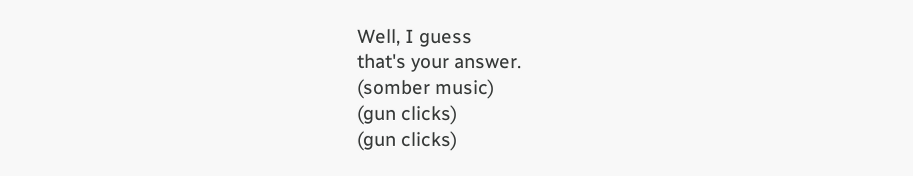Well, I guess
that's your answer.
(somber music)
(gun clicks)
(gun clicks)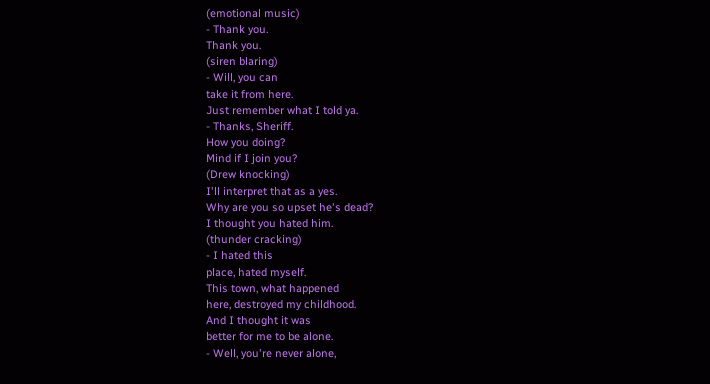(emotional music)
- Thank you.
Thank you.
(siren blaring)
- Will, you can
take it from here.
Just remember what I told ya.
- Thanks, Sheriff.
How you doing?
Mind if I join you?
(Drew knocking)
I'll interpret that as a yes.
Why are you so upset he's dead?
I thought you hated him.
(thunder cracking)
- I hated this
place, hated myself.
This town, what happened
here, destroyed my childhood.
And I thought it was
better for me to be alone.
- Well, you're never alone,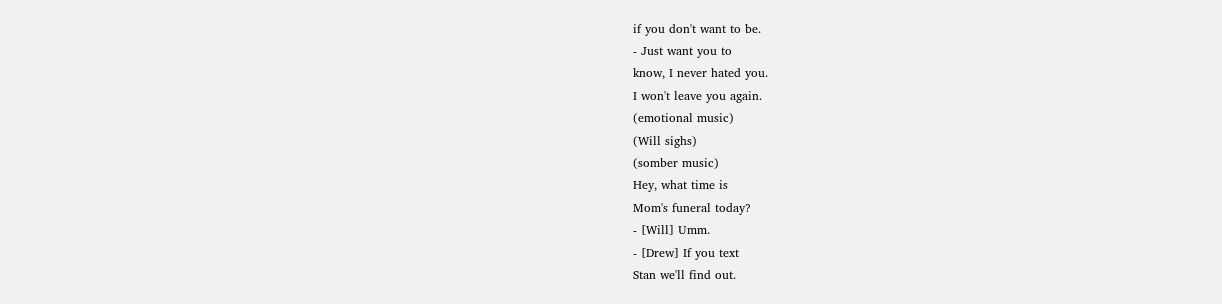if you don't want to be.
- Just want you to
know, I never hated you.
I won't leave you again.
(emotional music)
(Will sighs)
(somber music)
Hey, what time is
Mom's funeral today?
- [Will] Umm.
- [Drew] If you text
Stan we'll find out.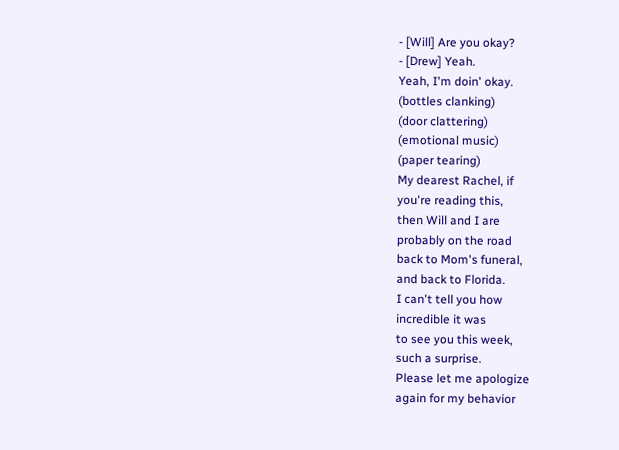- [Will] Are you okay?
- [Drew] Yeah.
Yeah, I'm doin' okay.
(bottles clanking)
(door clattering)
(emotional music)
(paper tearing)
My dearest Rachel, if
you're reading this,
then Will and I are
probably on the road
back to Mom's funeral,
and back to Florida.
I can't tell you how
incredible it was
to see you this week,
such a surprise.
Please let me apologize
again for my behavior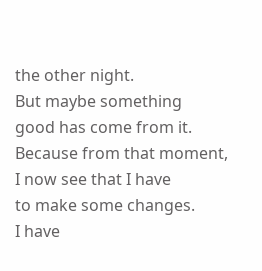the other night.
But maybe something
good has come from it.
Because from that moment,
I now see that I have
to make some changes.
I have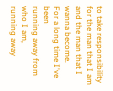to take responsibility
for the man that I am
and the man that I wanna become.
For a long time I've been
running away from who I am,
running away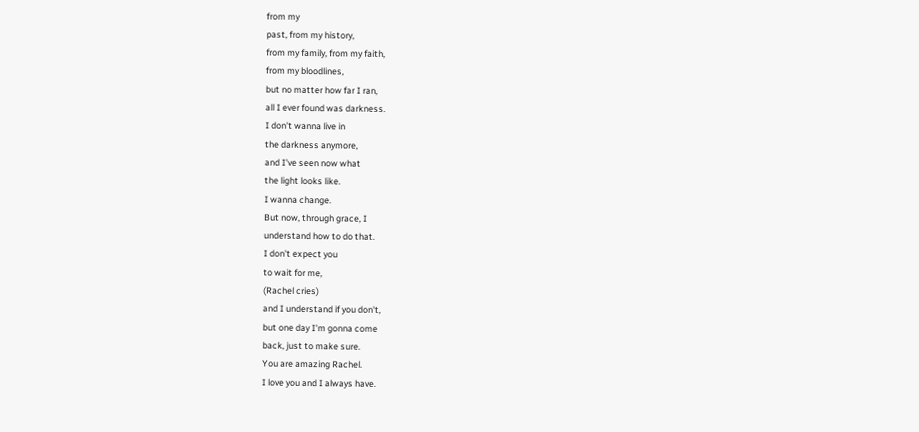from my
past, from my history,
from my family, from my faith,
from my bloodlines,
but no matter how far I ran,
all I ever found was darkness.
I don't wanna live in
the darkness anymore,
and I've seen now what
the light looks like.
I wanna change.
But now, through grace, I
understand how to do that.
I don't expect you
to wait for me,
(Rachel cries)
and I understand if you don't,
but one day I'm gonna come
back, just to make sure.
You are amazing Rachel.
I love you and I always have.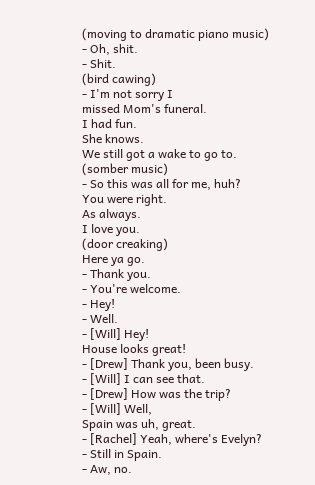(moving to dramatic piano music)
- Oh, shit.
- Shit.
(bird cawing)
- I'm not sorry I
missed Mom's funeral.
I had fun.
She knows.
We still got a wake to go to.
(somber music)
- So this was all for me, huh?
You were right.
As always.
I love you.
(door creaking)
Here ya go.
- Thank you.
- You're welcome.
- Hey!
- Well.
- [Will] Hey!
House looks great!
- [Drew] Thank you, been busy.
- [Will] I can see that.
- [Drew] How was the trip?
- [Will] Well,
Spain was uh, great.
- [Rachel] Yeah, where's Evelyn?
- Still in Spain.
- Aw, no.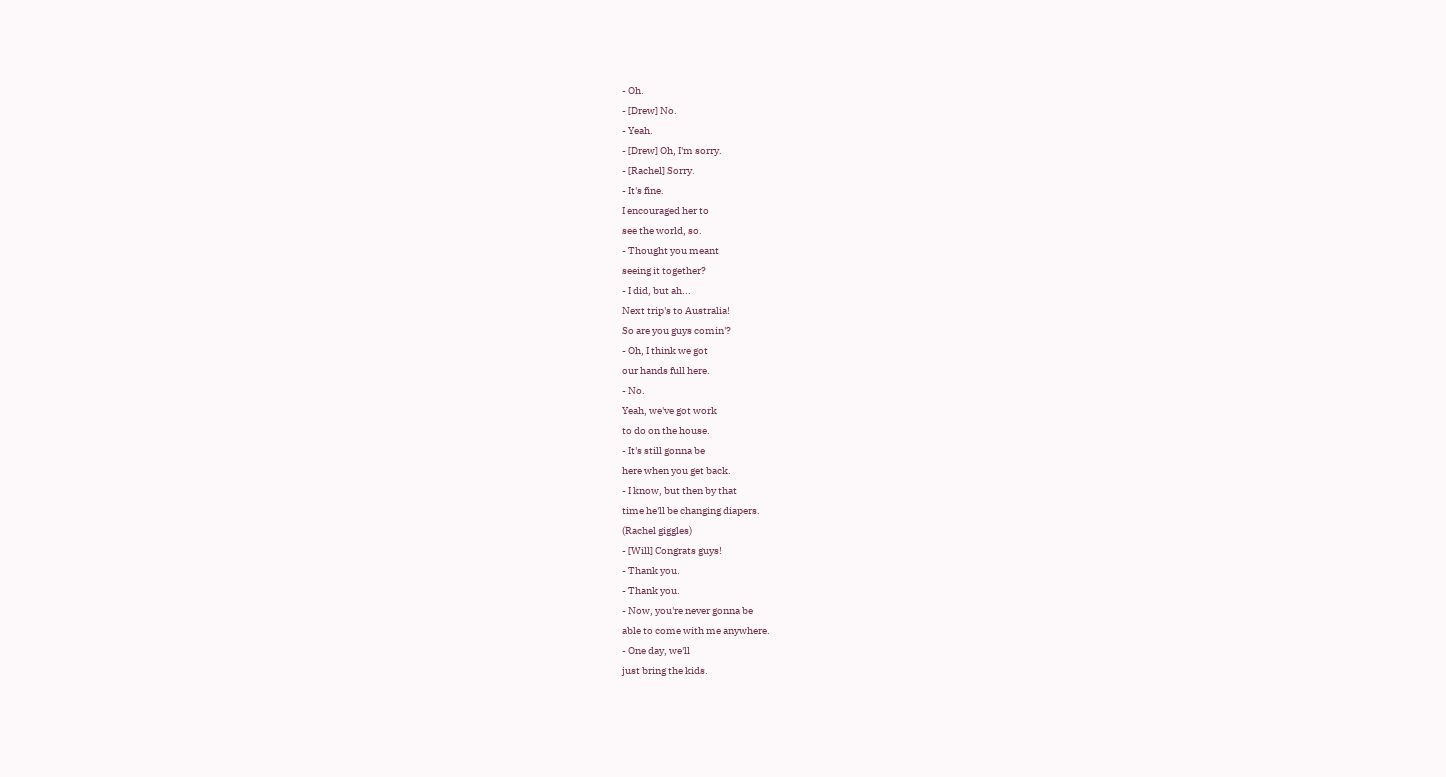- Oh.
- [Drew] No.
- Yeah.
- [Drew] Oh, I'm sorry.
- [Rachel] Sorry.
- It's fine.
I encouraged her to
see the world, so.
- Thought you meant
seeing it together?
- I did, but ah...
Next trip's to Australia!
So are you guys comin'?
- Oh, I think we got
our hands full here.
- No.
Yeah, we've got work
to do on the house.
- It's still gonna be
here when you get back.
- I know, but then by that
time he'll be changing diapers.
(Rachel giggles)
- [Will] Congrats guys!
- Thank you.
- Thank you.
- Now, you're never gonna be
able to come with me anywhere.
- One day, we'll
just bring the kids.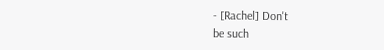- [Rachel] Don't
be such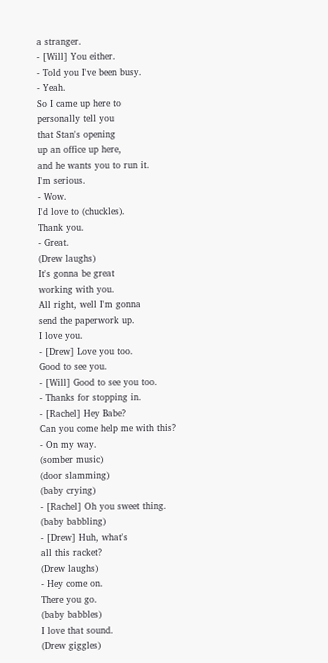a stranger.
- [Will] You either.
- Told you I've been busy.
- Yeah.
So I came up here to
personally tell you
that Stan's opening
up an office up here,
and he wants you to run it.
I'm serious.
- Wow.
I'd love to (chuckles).
Thank you.
- Great.
(Drew laughs)
It's gonna be great
working with you.
All right, well I'm gonna
send the paperwork up.
I love you.
- [Drew] Love you too.
Good to see you.
- [Will] Good to see you too.
- Thanks for stopping in.
- [Rachel] Hey Babe?
Can you come help me with this?
- On my way.
(somber music)
(door slamming)
(baby crying)
- [Rachel] Oh you sweet thing.
(baby babbling)
- [Drew] Huh, what's
all this racket?
(Drew laughs)
- Hey come on.
There you go.
(baby babbles)
I love that sound.
(Drew giggles)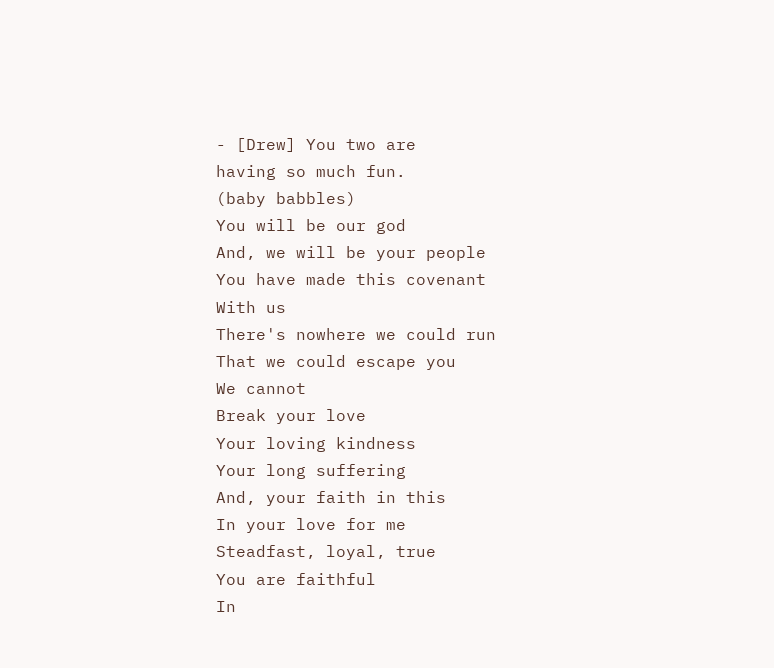- [Drew] You two are
having so much fun.
(baby babbles)
You will be our god
And, we will be your people
You have made this covenant
With us
There's nowhere we could run
That we could escape you
We cannot
Break your love
Your loving kindness
Your long suffering
And, your faith in this
In your love for me
Steadfast, loyal, true
You are faithful
In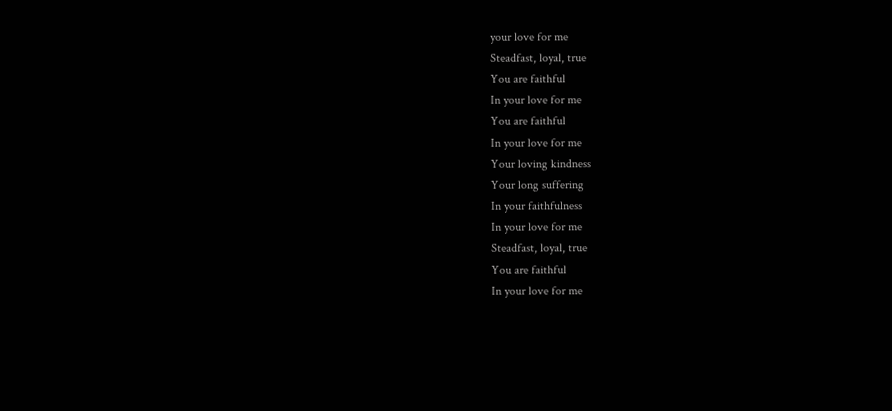your love for me
Steadfast, loyal, true
You are faithful
In your love for me
You are faithful
In your love for me
Your loving kindness
Your long suffering
In your faithfulness
In your love for me
Steadfast, loyal, true
You are faithful
In your love for me